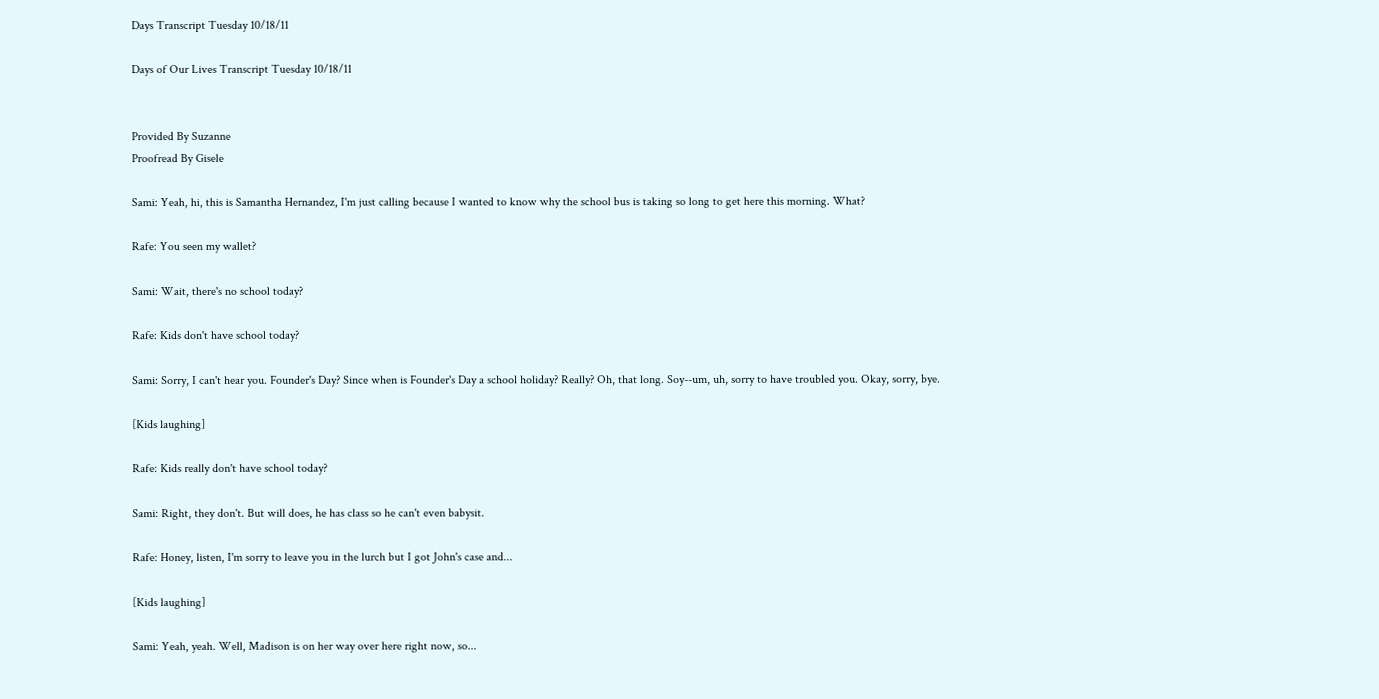Days Transcript Tuesday 10/18/11

Days of Our Lives Transcript Tuesday 10/18/11


Provided By Suzanne
Proofread By Gisele

Sami: Yeah, hi, this is Samantha Hernandez, I'm just calling because I wanted to know why the school bus is taking so long to get here this morning. What?

Rafe: You seen my wallet?

Sami: Wait, there's no school today?

Rafe: Kids don't have school today?

Sami: Sorry, I can't hear you. Founder's Day? Since when is Founder's Day a school holiday? Really? Oh, that long. Soy--um, uh, sorry to have troubled you. Okay, sorry, bye.

[Kids laughing]

Rafe: Kids really don't have school today?

Sami: Right, they don't. But will does, he has class so he can't even babysit.

Rafe: Honey, listen, I'm sorry to leave you in the lurch but I got John's case and...

[Kids laughing]

Sami: Yeah, yeah. Well, Madison is on her way over here right now, so...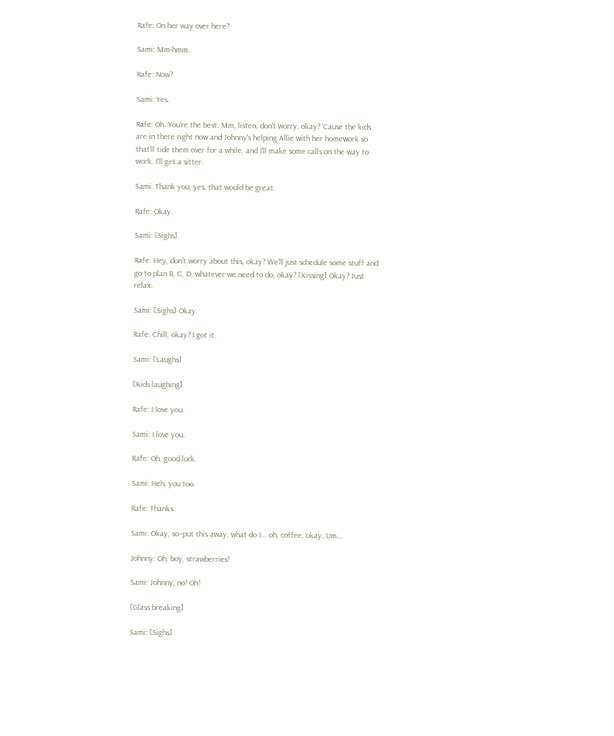Rafe: On her way over here?

Sami: Mm-hmm.

Rafe: Now?

Sami: Yes.

Rafe: Oh. You're the best. Mm, listen, don't worry, okay? 'Cause the kids are in there right now and Johnny's helping Allie with her homework so that'll tide them over for a while, and I'll make some calls on the way to work. I'll get a sitter.

Sami: Thank you, yes, that would be great.

Rafe: Okay.

Sami: [Sighs]

Rafe: Hey, don't worry about this, okay? We'll just schedule some stuff and go to plan B, C, D, whatever we need to do, okay? [Kissing] Okay? Just relax.

Sami: [Sighs] Okay.

Rafe: Chill, okay? I got it.

Sami: [Laughs]

[Kids laughing]

Rafe: I love you.

Sami: I love you.

Rafe: Oh, good luck.

Sami: Heh, you too.

Rafe: Thanks.

Sami: Okay, so--put this away, what do I... oh, coffee, okay. Um...

Johnny: Oh, boy, strawberries!

Sami: Johnny, no! Oh!

[Glass breaking]

Sami: [Sighs]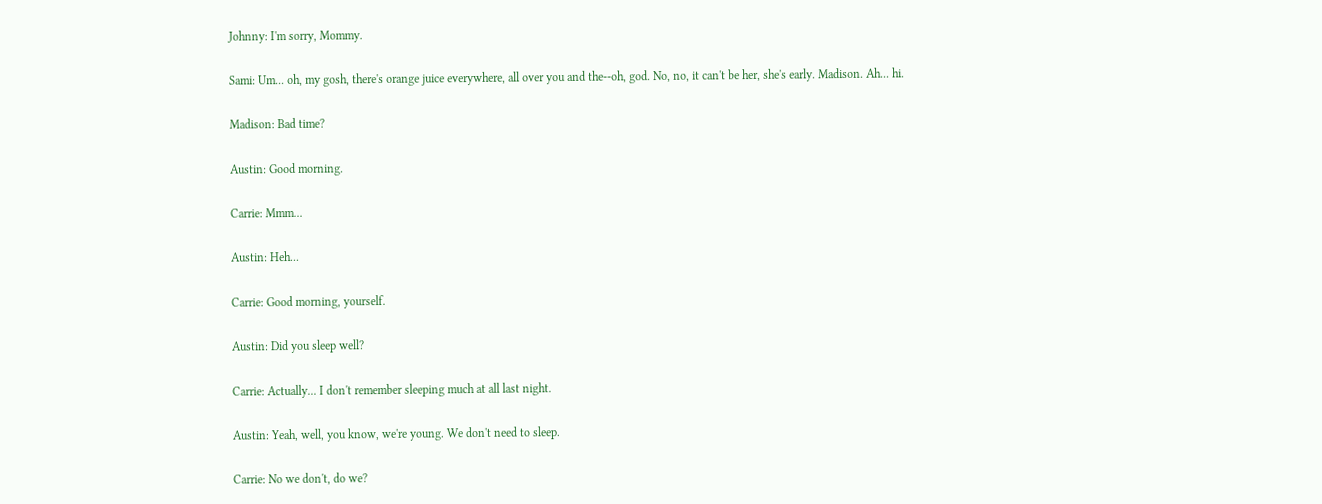Johnny: I'm sorry, Mommy.

Sami: Um... oh, my gosh, there's orange juice everywhere, all over you and the--oh, god. No, no, it can't be her, she's early. Madison. Ah... hi.

Madison: Bad time?

Austin: Good morning.

Carrie: Mmm...

Austin: Heh...

Carrie: Good morning, yourself.

Austin: Did you sleep well?

Carrie: Actually... I don't remember sleeping much at all last night.

Austin: Yeah, well, you know, we're young. We don't need to sleep.

Carrie: No we don't, do we?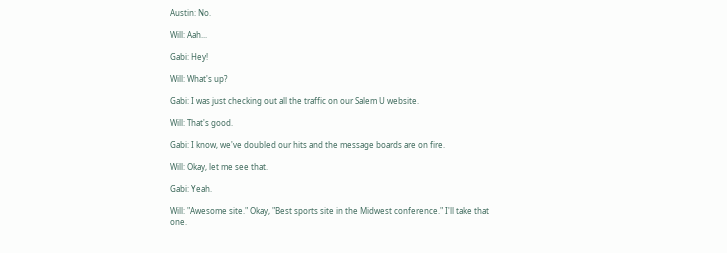Austin: No.

Will: Aah...

Gabi: Hey!

Will: What's up?

Gabi: I was just checking out all the traffic on our Salem U website.

Will: That's good.

Gabi: I know, we've doubled our hits and the message boards are on fire.

Will: Okay, let me see that.

Gabi: Yeah.

Will: "Awesome site." Okay, "Best sports site in the Midwest conference." I'll take that one.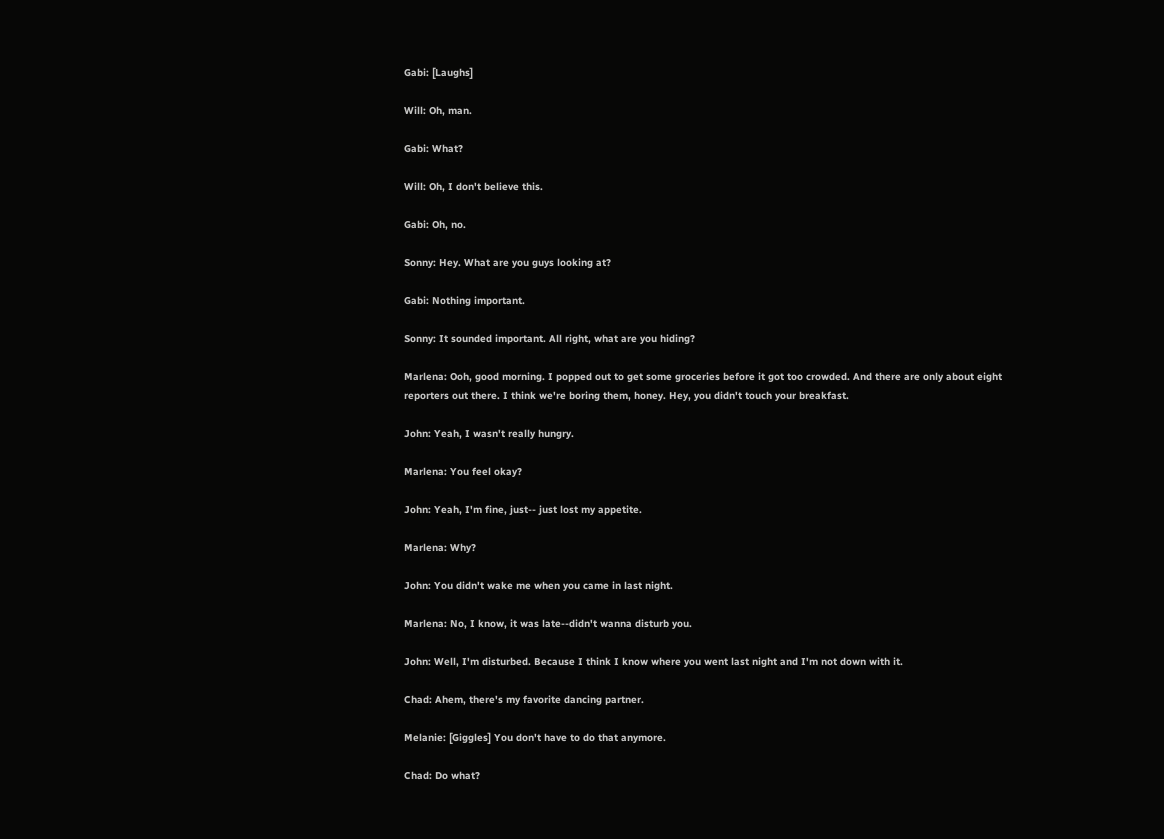Gabi: [Laughs]

Will: Oh, man.

Gabi: What?

Will: Oh, I don't believe this.

Gabi: Oh, no.

Sonny: Hey. What are you guys looking at?

Gabi: Nothing important.

Sonny: It sounded important. All right, what are you hiding?

Marlena: Ooh, good morning. I popped out to get some groceries before it got too crowded. And there are only about eight reporters out there. I think we're boring them, honey. Hey, you didn't touch your breakfast.

John: Yeah, I wasn't really hungry.

Marlena: You feel okay?

John: Yeah, I'm fine, just-- just lost my appetite.

Marlena: Why?

John: You didn't wake me when you came in last night.

Marlena: No, I know, it was late--didn't wanna disturb you.

John: Well, I'm disturbed. Because I think I know where you went last night and I'm not down with it.

Chad: Ahem, there's my favorite dancing partner.

Melanie: [Giggles] You don't have to do that anymore.

Chad: Do what?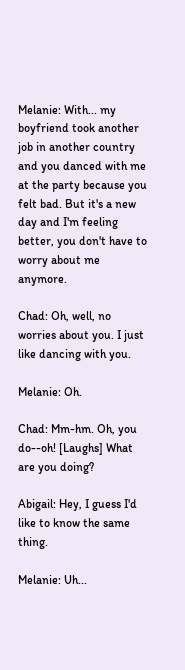Melanie: With... my boyfriend took another job in another country and you danced with me at the party because you felt bad. But it's a new day and I'm feeling better, you don't have to worry about me anymore.

Chad: Oh, well, no worries about you. I just like dancing with you.

Melanie: Oh.

Chad: Mm-hm. Oh, you do--oh! [Laughs] What are you doing?

Abigail: Hey, I guess I'd like to know the same thing.

Melanie: Uh...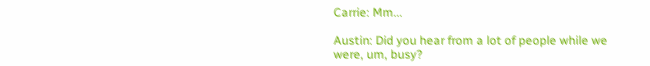Carrie: Mm...

Austin: Did you hear from a lot of people while we were, um, busy?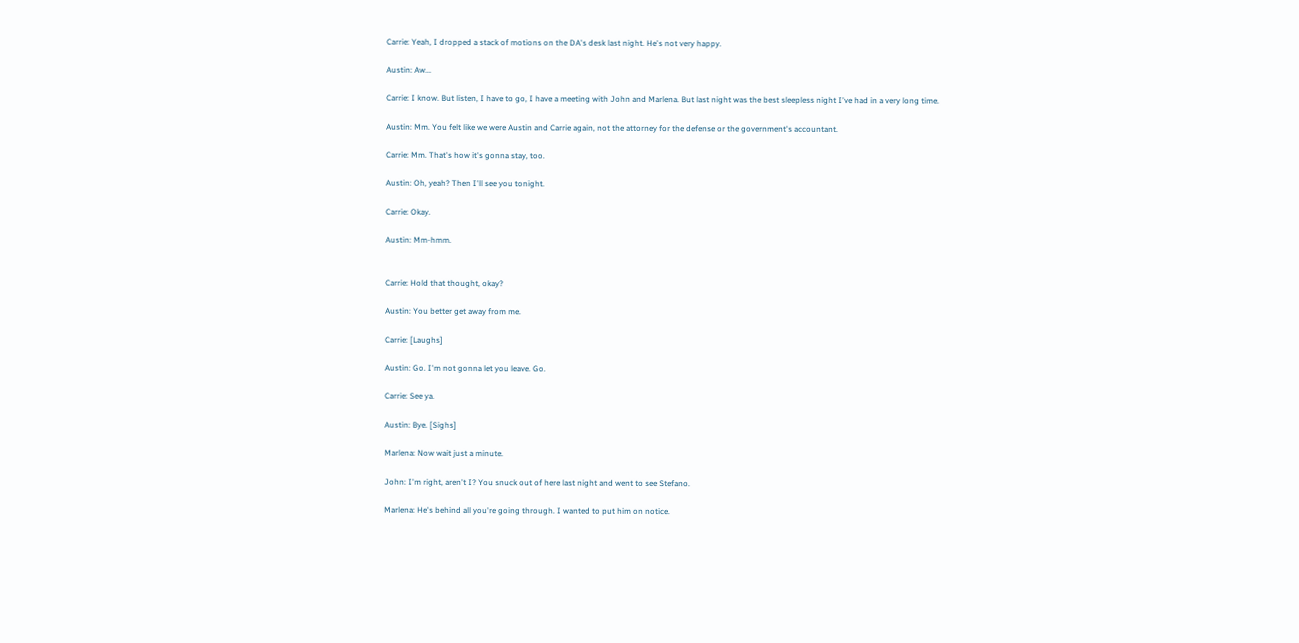Carrie: Yeah, I dropped a stack of motions on the DA's desk last night. He's not very happy.

Austin: Aw...

Carrie: I know. But listen, I have to go, I have a meeting with John and Marlena. But last night was the best sleepless night I've had in a very long time.

Austin: Mm. You felt like we were Austin and Carrie again, not the attorney for the defense or the government's accountant.

Carrie: Mm. That's how it's gonna stay, too.

Austin: Oh, yeah? Then I'll see you tonight.

Carrie: Okay.

Austin: Mm-hmm.


Carrie: Hold that thought, okay?

Austin: You better get away from me.

Carrie: [Laughs]

Austin: Go. I'm not gonna let you leave. Go.

Carrie: See ya.

Austin: Bye. [Sighs]

Marlena: Now wait just a minute.

John: I'm right, aren't I? You snuck out of here last night and went to see Stefano.

Marlena: He's behind all you're going through. I wanted to put him on notice.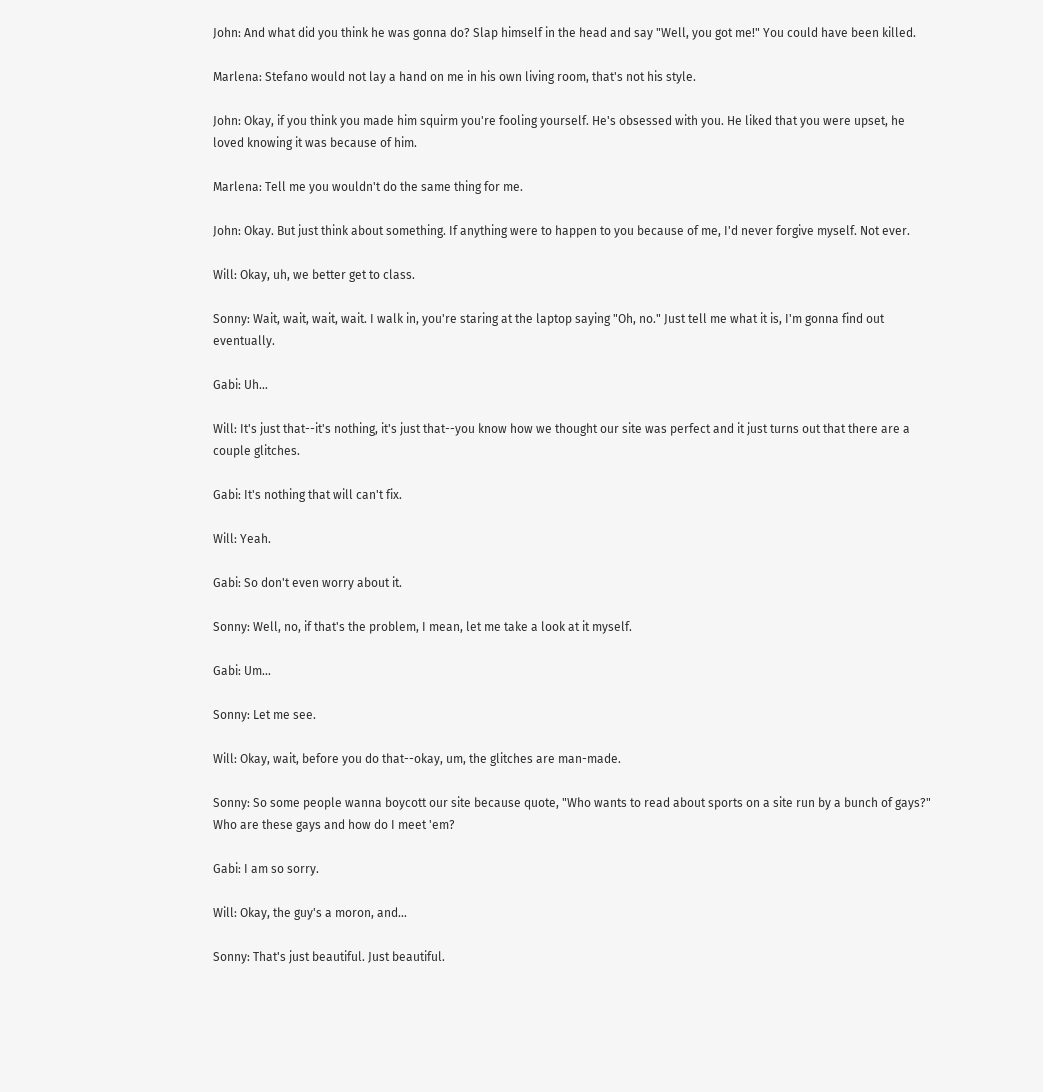John: And what did you think he was gonna do? Slap himself in the head and say "Well, you got me!" You could have been killed.

Marlena: Stefano would not lay a hand on me in his own living room, that's not his style.

John: Okay, if you think you made him squirm you're fooling yourself. He's obsessed with you. He liked that you were upset, he loved knowing it was because of him.

Marlena: Tell me you wouldn't do the same thing for me.

John: Okay. But just think about something. If anything were to happen to you because of me, I'd never forgive myself. Not ever.

Will: Okay, uh, we better get to class.

Sonny: Wait, wait, wait, wait. I walk in, you're staring at the laptop saying "Oh, no." Just tell me what it is, I'm gonna find out eventually.

Gabi: Uh...

Will: It's just that--it's nothing, it's just that--you know how we thought our site was perfect and it just turns out that there are a couple glitches.

Gabi: It's nothing that will can't fix.

Will: Yeah.

Gabi: So don't even worry about it.

Sonny: Well, no, if that's the problem, I mean, let me take a look at it myself.

Gabi: Um...

Sonny: Let me see.

Will: Okay, wait, before you do that--okay, um, the glitches are man-made.

Sonny: So some people wanna boycott our site because quote, "Who wants to read about sports on a site run by a bunch of gays?" Who are these gays and how do I meet 'em?

Gabi: I am so sorry.

Will: Okay, the guy's a moron, and...

Sonny: That's just beautiful. Just beautiful.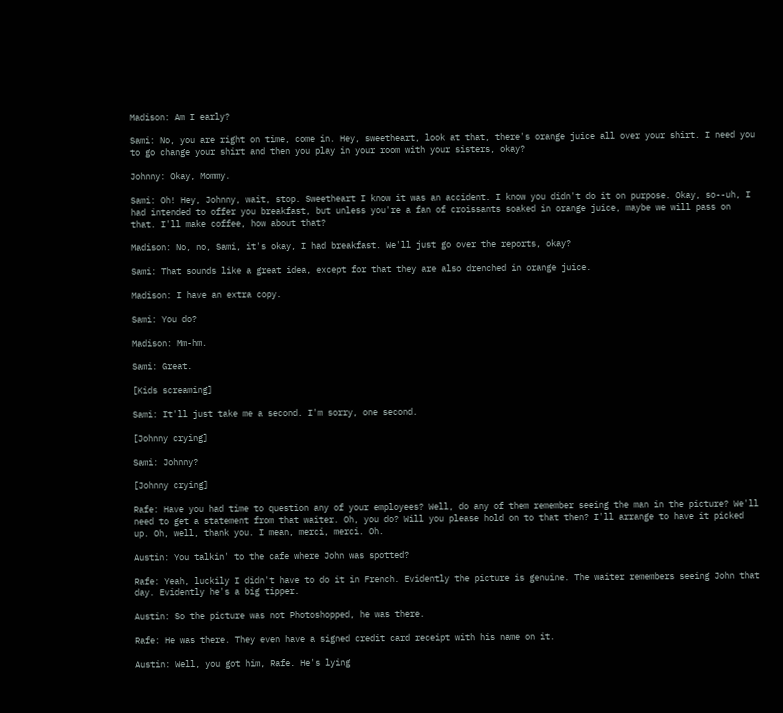Madison: Am I early?

Sami: No, you are right on time, come in. Hey, sweetheart, look at that, there's orange juice all over your shirt. I need you to go change your shirt and then you play in your room with your sisters, okay?

Johnny: Okay, Mommy.

Sami: Oh! Hey, Johnny, wait, stop. Sweetheart I know it was an accident. I know you didn't do it on purpose. Okay, so--uh, I had intended to offer you breakfast, but unless you're a fan of croissants soaked in orange juice, maybe we will pass on that. I'll make coffee, how about that?

Madison: No, no, Sami, it's okay, I had breakfast. We'll just go over the reports, okay?

Sami: That sounds like a great idea, except for that they are also drenched in orange juice.

Madison: I have an extra copy.

Sami: You do?

Madison: Mm-hm.

Sami: Great.

[Kids screaming]

Sami: It'll just take me a second. I'm sorry, one second.

[Johnny crying]

Sami: Johnny?

[Johnny crying]

Rafe: Have you had time to question any of your employees? Well, do any of them remember seeing the man in the picture? We'll need to get a statement from that waiter. Oh, you do? Will you please hold on to that then? I'll arrange to have it picked up. Oh, well, thank you. I mean, merci, merci. Oh.

Austin: You talkin' to the cafe where John was spotted?

Rafe: Yeah, luckily I didn't have to do it in French. Evidently the picture is genuine. The waiter remembers seeing John that day. Evidently he's a big tipper.

Austin: So the picture was not Photoshopped, he was there.

Rafe: He was there. They even have a signed credit card receipt with his name on it.

Austin: Well, you got him, Rafe. He's lying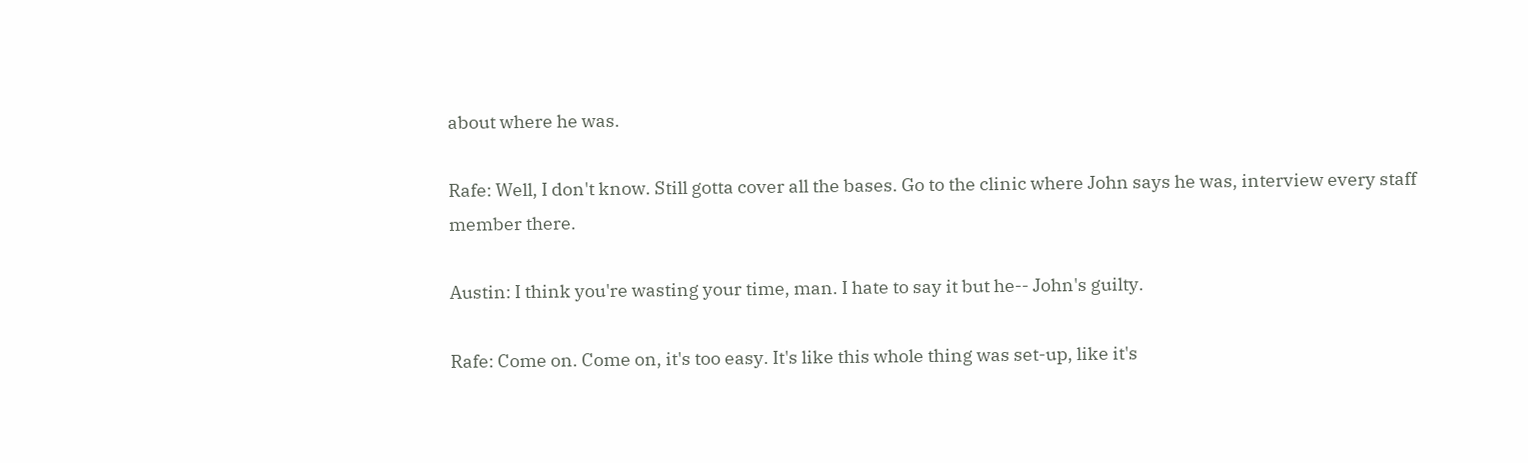about where he was.

Rafe: Well, I don't know. Still gotta cover all the bases. Go to the clinic where John says he was, interview every staff member there.

Austin: I think you're wasting your time, man. I hate to say it but he-- John's guilty.

Rafe: Come on. Come on, it's too easy. It's like this whole thing was set-up, like it's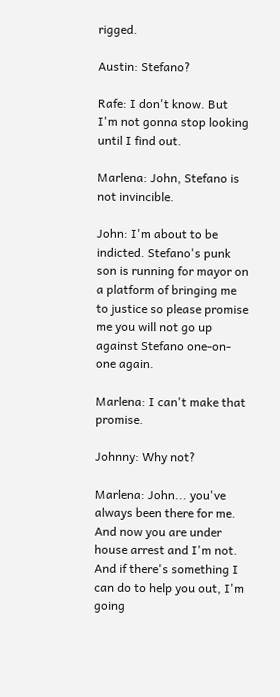rigged.

Austin: Stefano?

Rafe: I don't know. But I'm not gonna stop looking until I find out.

Marlena: John, Stefano is not invincible.

John: I'm about to be indicted. Stefano's punk son is running for mayor on a platform of bringing me to justice so please promise me you will not go up against Stefano one-on-one again.

Marlena: I can't make that promise.

Johnny: Why not?

Marlena: John... you've always been there for me. And now you are under house arrest and I'm not. And if there's something I can do to help you out, I'm going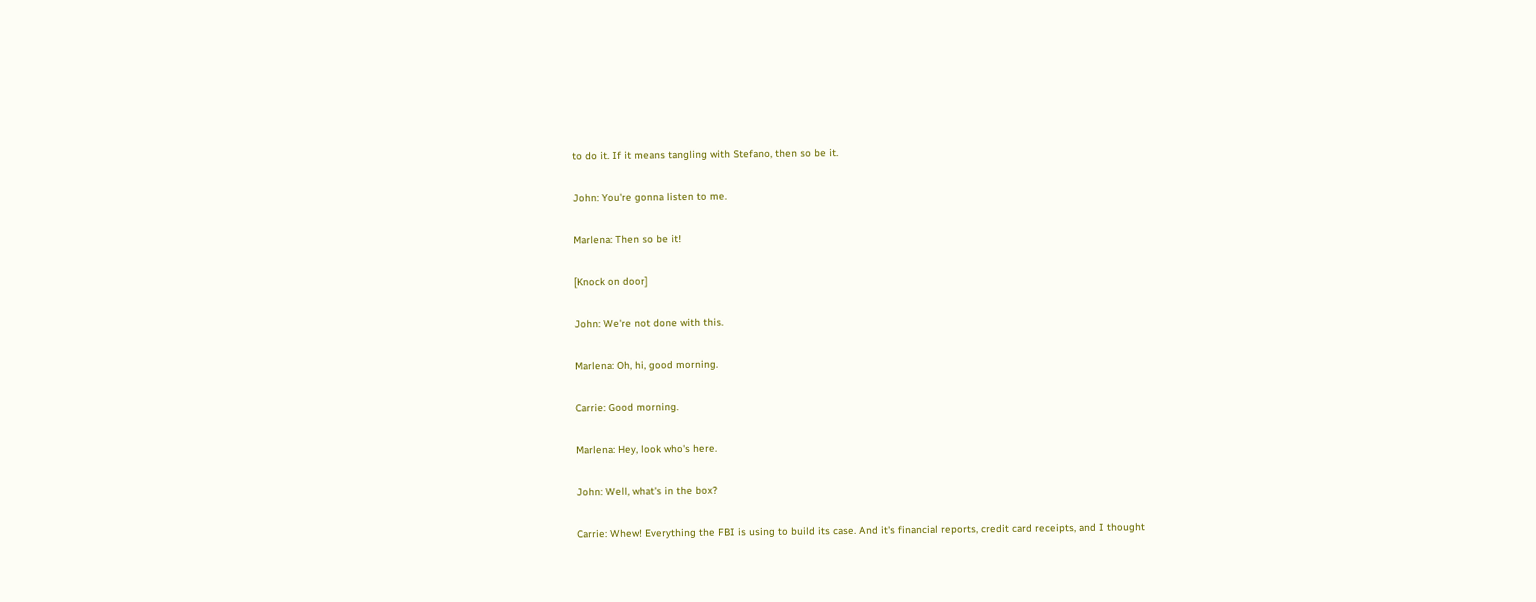to do it. If it means tangling with Stefano, then so be it.

John: You're gonna listen to me.

Marlena: Then so be it!

[Knock on door]

John: We're not done with this.

Marlena: Oh, hi, good morning.

Carrie: Good morning.

Marlena: Hey, look who's here.

John: Well, what's in the box?

Carrie: Whew! Everything the FBI is using to build its case. And it's financial reports, credit card receipts, and I thought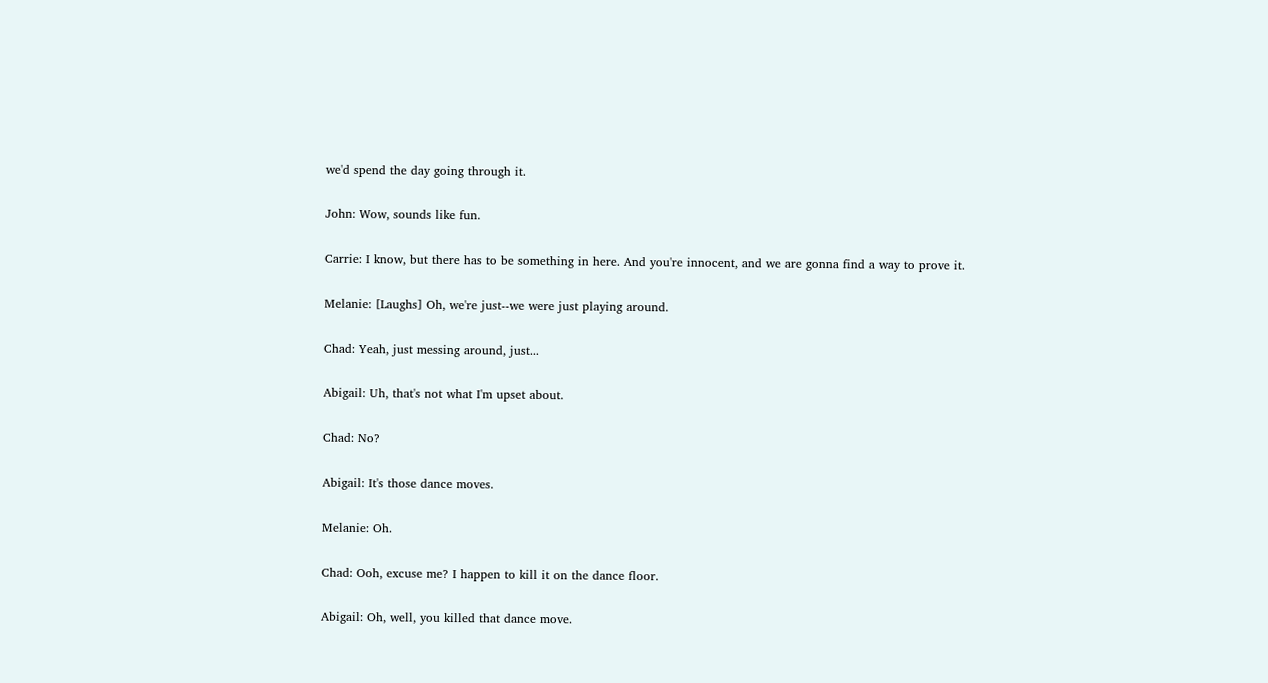we'd spend the day going through it.

John: Wow, sounds like fun.

Carrie: I know, but there has to be something in here. And you're innocent, and we are gonna find a way to prove it.

Melanie: [Laughs] Oh, we're just--we were just playing around.

Chad: Yeah, just messing around, just...

Abigail: Uh, that's not what I'm upset about.

Chad: No?

Abigail: It's those dance moves.

Melanie: Oh.

Chad: Ooh, excuse me? I happen to kill it on the dance floor.

Abigail: Oh, well, you killed that dance move.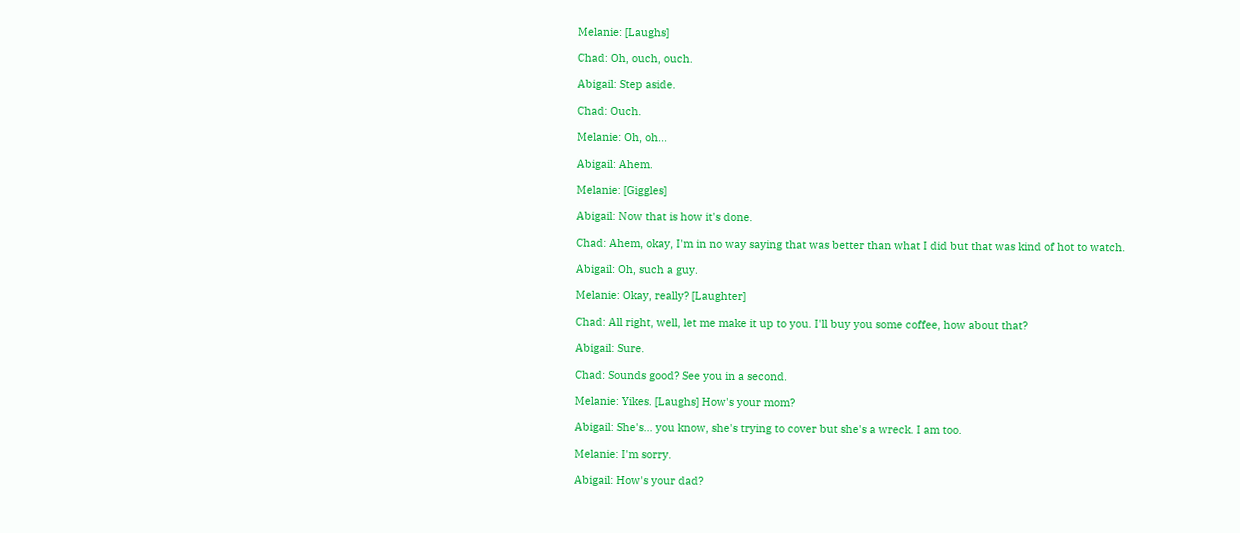Melanie: [Laughs]

Chad: Oh, ouch, ouch.

Abigail: Step aside.

Chad: Ouch.

Melanie: Oh, oh...

Abigail: Ahem.

Melanie: [Giggles]

Abigail: Now that is how it's done.

Chad: Ahem, okay, I'm in no way saying that was better than what I did but that was kind of hot to watch.

Abigail: Oh, such a guy.

Melanie: Okay, really? [Laughter]

Chad: All right, well, let me make it up to you. I'll buy you some coffee, how about that?

Abigail: Sure.

Chad: Sounds good? See you in a second.

Melanie: Yikes. [Laughs] How's your mom?

Abigail: She's... you know, she's trying to cover but she's a wreck. I am too.

Melanie: I'm sorry.

Abigail: How's your dad?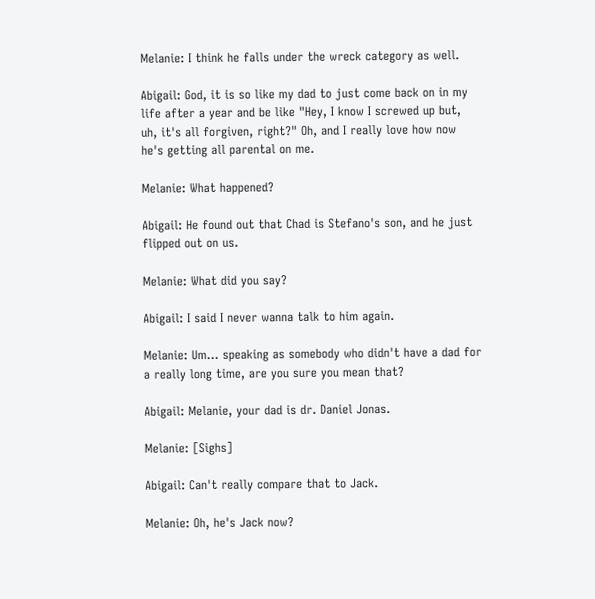Melanie: I think he falls under the wreck category as well.

Abigail: God, it is so like my dad to just come back on in my life after a year and be like "Hey, I know I screwed up but, uh, it's all forgiven, right?" Oh, and I really love how now he's getting all parental on me.

Melanie: What happened?

Abigail: He found out that Chad is Stefano's son, and he just flipped out on us.

Melanie: What did you say?

Abigail: I said I never wanna talk to him again.

Melanie: Um... speaking as somebody who didn't have a dad for a really long time, are you sure you mean that?

Abigail: Melanie, your dad is dr. Daniel Jonas.

Melanie: [Sighs]

Abigail: Can't really compare that to Jack.

Melanie: Oh, he's Jack now?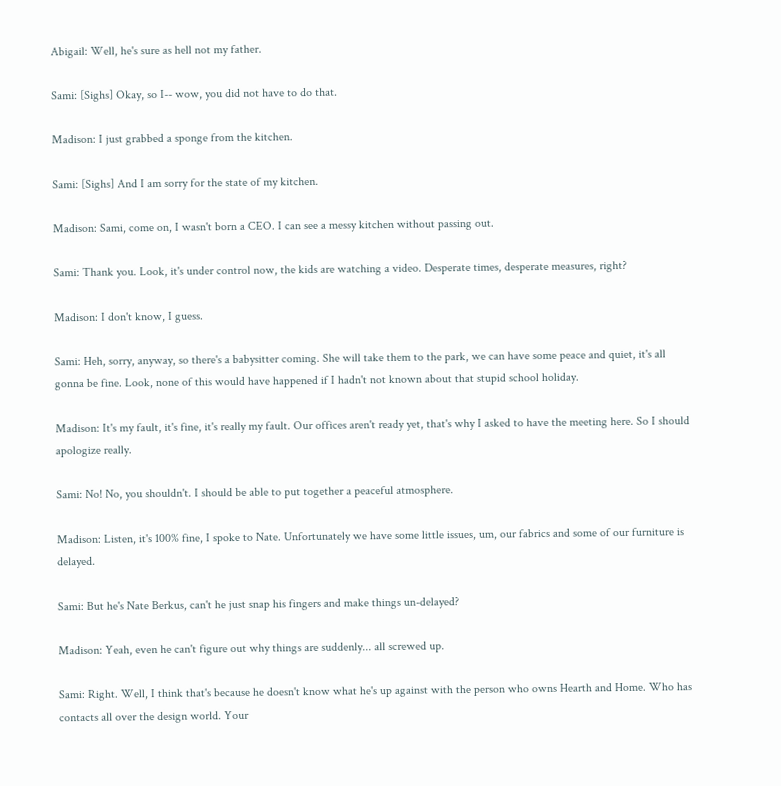Abigail: Well, he's sure as hell not my father.

Sami: [Sighs] Okay, so I-- wow, you did not have to do that.

Madison: I just grabbed a sponge from the kitchen.

Sami: [Sighs] And I am sorry for the state of my kitchen.

Madison: Sami, come on, I wasn't born a CEO. I can see a messy kitchen without passing out.

Sami: Thank you. Look, it's under control now, the kids are watching a video. Desperate times, desperate measures, right?

Madison: I don't know, I guess.

Sami: Heh, sorry, anyway, so there's a babysitter coming. She will take them to the park, we can have some peace and quiet, it's all gonna be fine. Look, none of this would have happened if I hadn't not known about that stupid school holiday.

Madison: It's my fault, it's fine, it's really my fault. Our offices aren't ready yet, that's why I asked to have the meeting here. So I should apologize really.

Sami: No! No, you shouldn't. I should be able to put together a peaceful atmosphere.

Madison: Listen, it's 100% fine, I spoke to Nate. Unfortunately we have some little issues, um, our fabrics and some of our furniture is delayed.

Sami: But he's Nate Berkus, can't he just snap his fingers and make things un-delayed?

Madison: Yeah, even he can't figure out why things are suddenly... all screwed up.

Sami: Right. Well, I think that's because he doesn't know what he's up against with the person who owns Hearth and Home. Who has contacts all over the design world. Your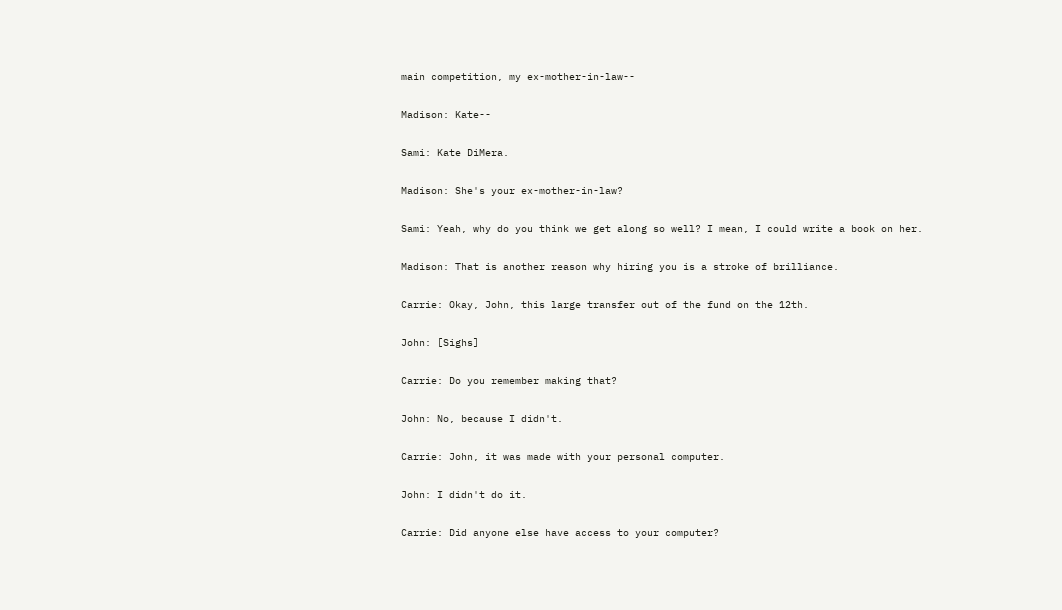main competition, my ex-mother-in-law--

Madison: Kate--

Sami: Kate DiMera.

Madison: She's your ex-mother-in-law?

Sami: Yeah, why do you think we get along so well? I mean, I could write a book on her.

Madison: That is another reason why hiring you is a stroke of brilliance.

Carrie: Okay, John, this large transfer out of the fund on the 12th.

John: [Sighs]

Carrie: Do you remember making that?

John: No, because I didn't.

Carrie: John, it was made with your personal computer.

John: I didn't do it.

Carrie: Did anyone else have access to your computer?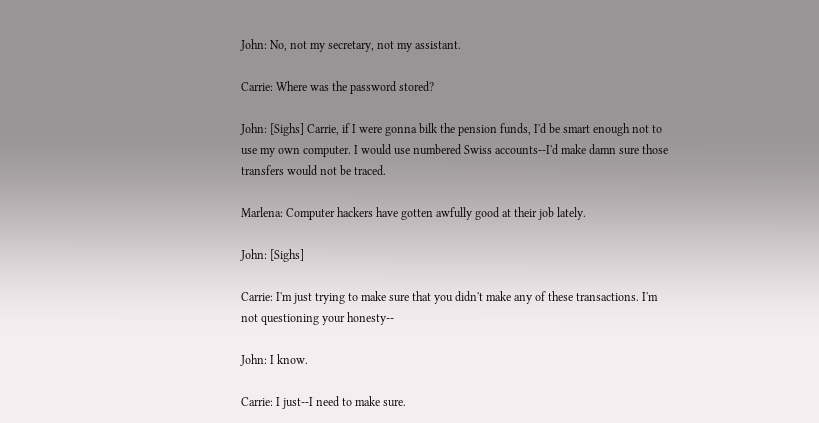John: No, not my secretary, not my assistant.

Carrie: Where was the password stored?

John: [Sighs] Carrie, if I were gonna bilk the pension funds, I'd be smart enough not to use my own computer. I would use numbered Swiss accounts--I'd make damn sure those transfers would not be traced.

Marlena: Computer hackers have gotten awfully good at their job lately.

John: [Sighs]

Carrie: I'm just trying to make sure that you didn't make any of these transactions. I'm not questioning your honesty--

John: I know.

Carrie: I just--I need to make sure.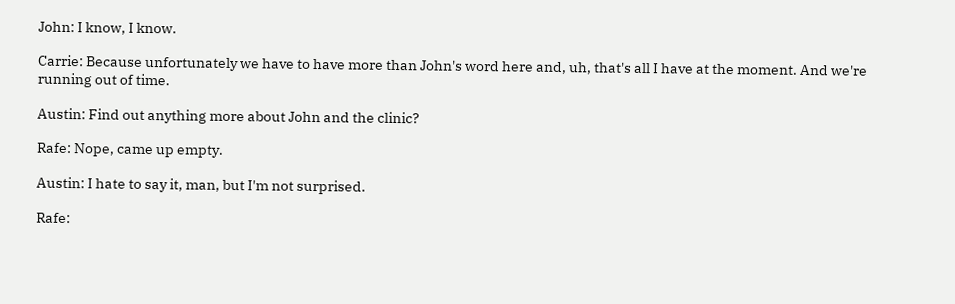John: I know, I know.

Carrie: Because unfortunately we have to have more than John's word here and, uh, that's all I have at the moment. And we're running out of time.

Austin: Find out anything more about John and the clinic?

Rafe: Nope, came up empty.

Austin: I hate to say it, man, but I'm not surprised.

Rafe: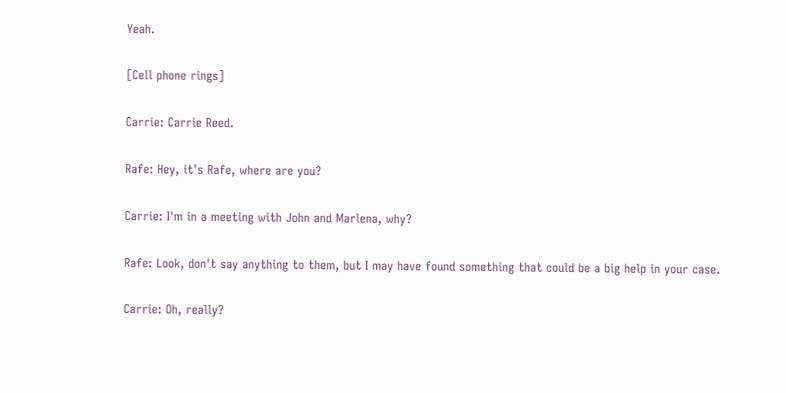Yeah.

[Cell phone rings]

Carrie: Carrie Reed.

Rafe: Hey, it's Rafe, where are you?

Carrie: I'm in a meeting with John and Marlena, why?

Rafe: Look, don't say anything to them, but I may have found something that could be a big help in your case.

Carrie: Oh, really?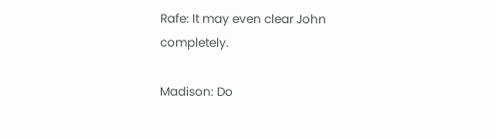Rafe: It may even clear John completely.

Madison: Do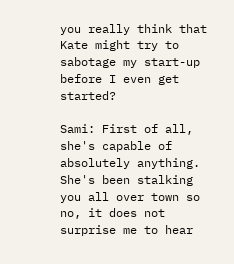you really think that Kate might try to sabotage my start-up before I even get started?

Sami: First of all, she's capable of absolutely anything. She's been stalking you all over town so no, it does not surprise me to hear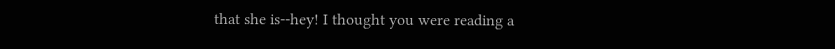that she is--hey! I thought you were reading a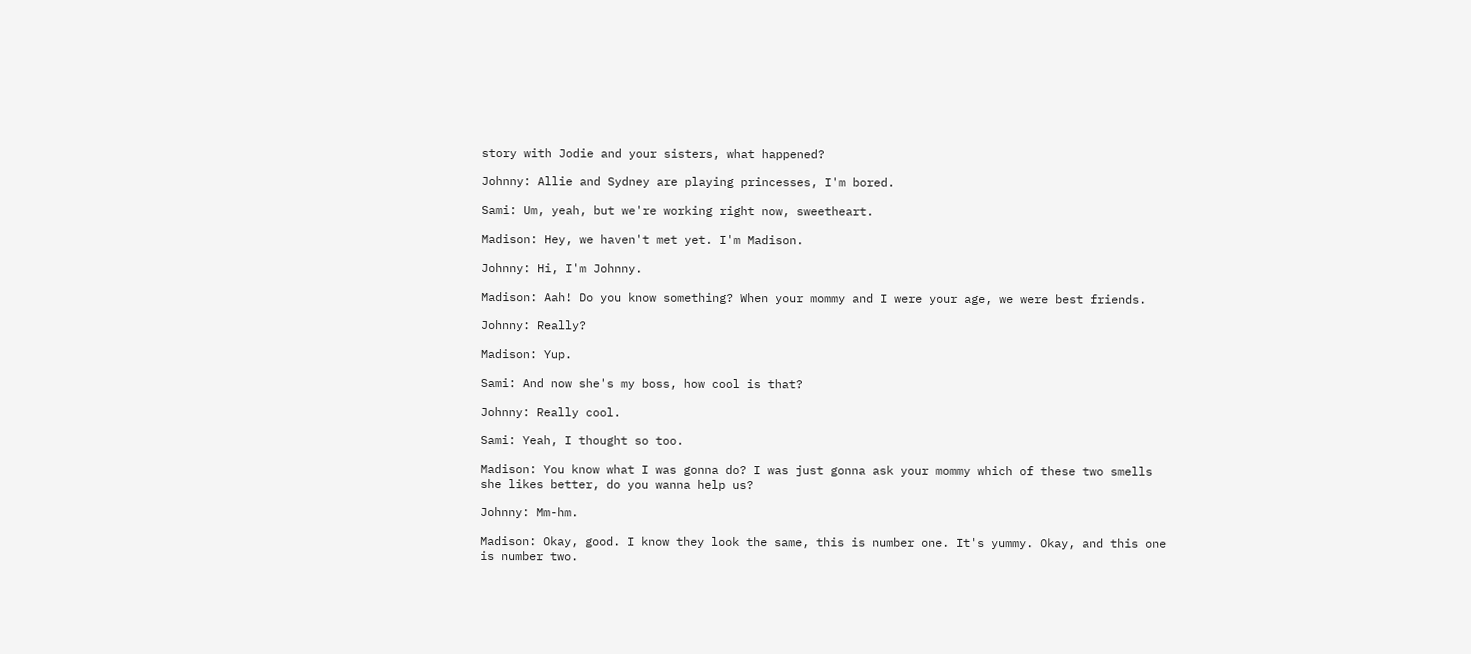story with Jodie and your sisters, what happened?

Johnny: Allie and Sydney are playing princesses, I'm bored.

Sami: Um, yeah, but we're working right now, sweetheart.

Madison: Hey, we haven't met yet. I'm Madison.

Johnny: Hi, I'm Johnny.

Madison: Aah! Do you know something? When your mommy and I were your age, we were best friends.

Johnny: Really?

Madison: Yup.

Sami: And now she's my boss, how cool is that?

Johnny: Really cool.

Sami: Yeah, I thought so too.

Madison: You know what I was gonna do? I was just gonna ask your mommy which of these two smells she likes better, do you wanna help us?

Johnny: Mm-hm.

Madison: Okay, good. I know they look the same, this is number one. It's yummy. Okay, and this one is number two.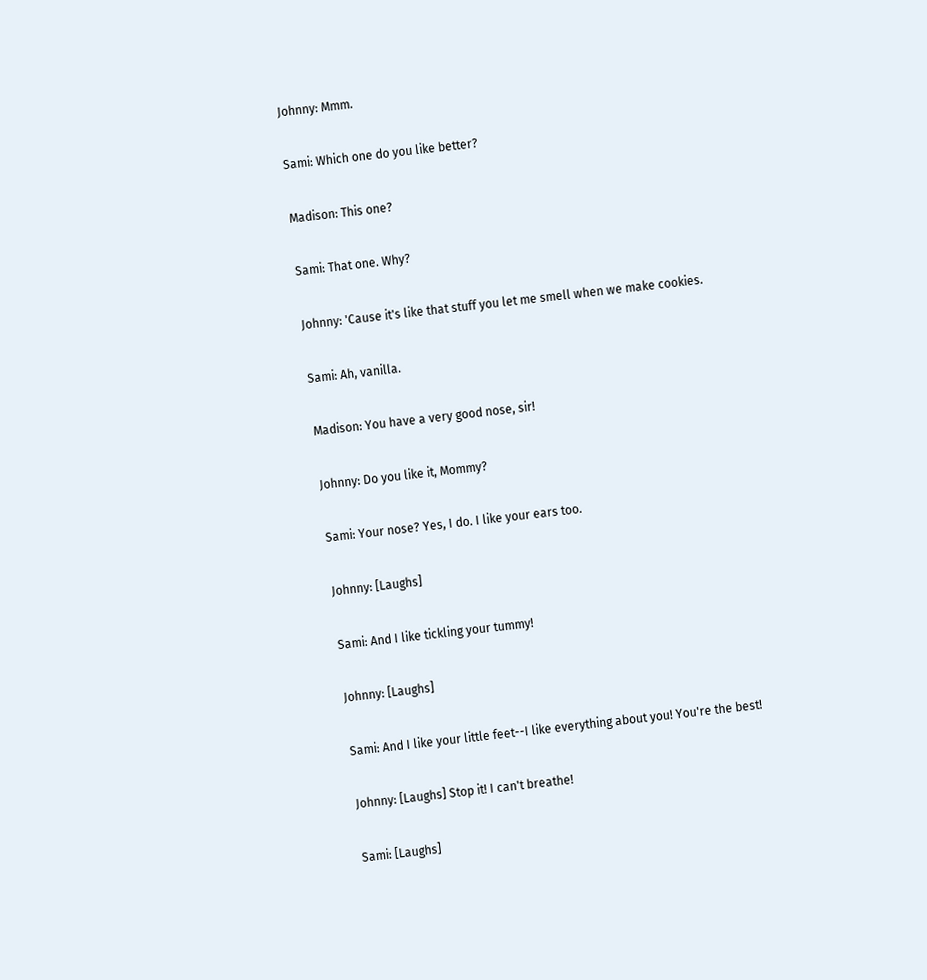Johnny: Mmm.

Sami: Which one do you like better?

Madison: This one?

Sami: That one. Why?

Johnny: 'Cause it's like that stuff you let me smell when we make cookies.

Sami: Ah, vanilla.

Madison: You have a very good nose, sir!

Johnny: Do you like it, Mommy?

Sami: Your nose? Yes, I do. I like your ears too.

Johnny: [Laughs]

Sami: And I like tickling your tummy!

Johnny: [Laughs]

Sami: And I like your little feet--I like everything about you! You're the best!

Johnny: [Laughs] Stop it! I can't breathe!

Sami: [Laughs]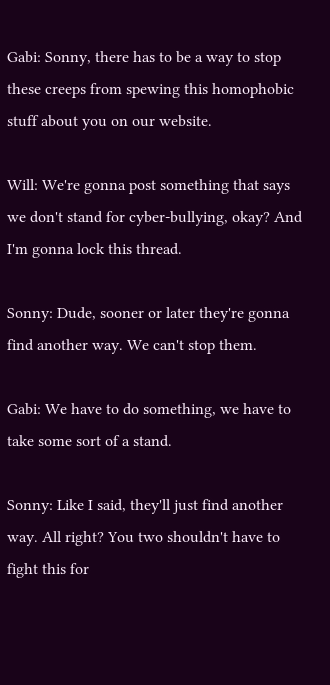Gabi: Sonny, there has to be a way to stop these creeps from spewing this homophobic stuff about you on our website.

Will: We're gonna post something that says we don't stand for cyber-bullying, okay? And I'm gonna lock this thread.

Sonny: Dude, sooner or later they're gonna find another way. We can't stop them.

Gabi: We have to do something, we have to take some sort of a stand.

Sonny: Like I said, they'll just find another way. All right? You two shouldn't have to fight this for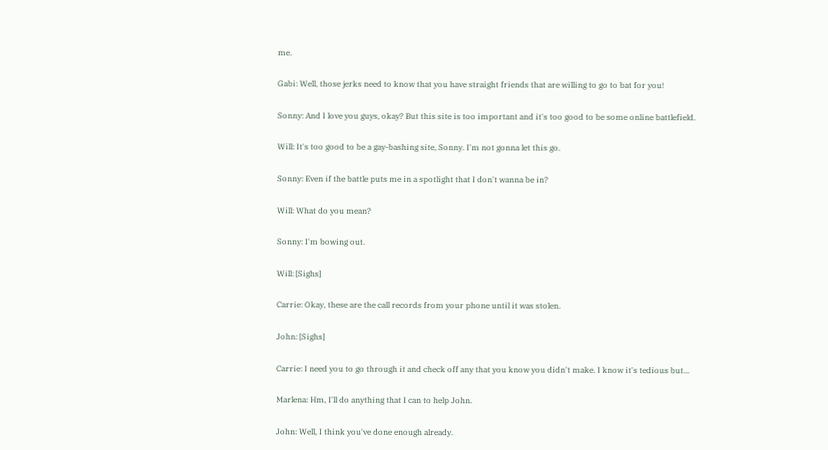me.

Gabi: Well, those jerks need to know that you have straight friends that are willing to go to bat for you!

Sonny: And I love you guys, okay? But this site is too important and it's too good to be some online battlefield.

Will: It's too good to be a gay-bashing site, Sonny. I'm not gonna let this go.

Sonny: Even if the battle puts me in a spotlight that I don't wanna be in?

Will: What do you mean?

Sonny: I'm bowing out.

Will: [Sighs]

Carrie: Okay, these are the call records from your phone until it was stolen.

John: [Sighs]

Carrie: I need you to go through it and check off any that you know you didn't make. I know it's tedious but...

Marlena: Hm, I'll do anything that I can to help John.

John: Well, I think you've done enough already.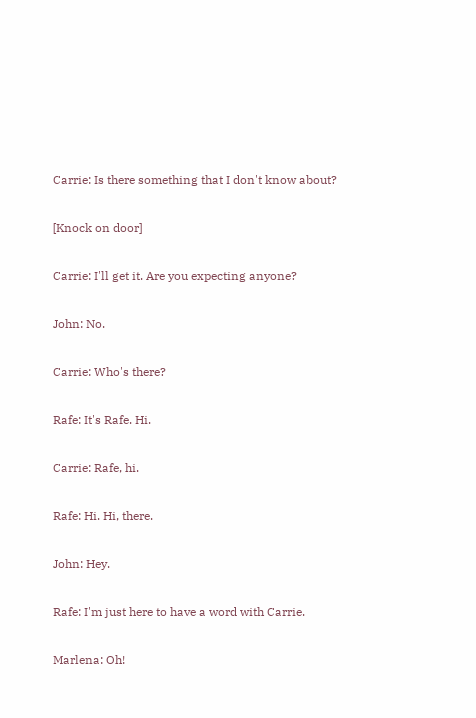Carrie: Is there something that I don't know about?

[Knock on door]

Carrie: I'll get it. Are you expecting anyone?

John: No.

Carrie: Who's there?

Rafe: It's Rafe. Hi.

Carrie: Rafe, hi.

Rafe: Hi. Hi, there.

John: Hey.

Rafe: I'm just here to have a word with Carrie.

Marlena: Oh!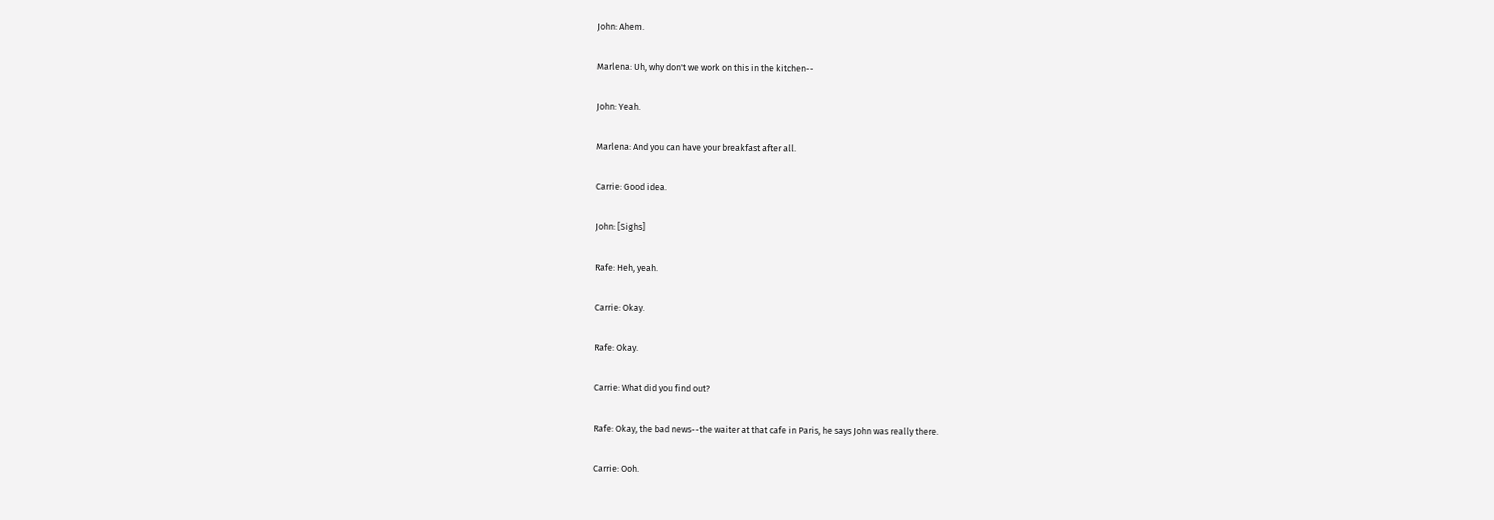John: Ahem.

Marlena: Uh, why don't we work on this in the kitchen--

John: Yeah.

Marlena: And you can have your breakfast after all.

Carrie: Good idea.

John: [Sighs]

Rafe: Heh, yeah.

Carrie: Okay.

Rafe: Okay.

Carrie: What did you find out?

Rafe: Okay, the bad news--the waiter at that cafe in Paris, he says John was really there.

Carrie: Ooh.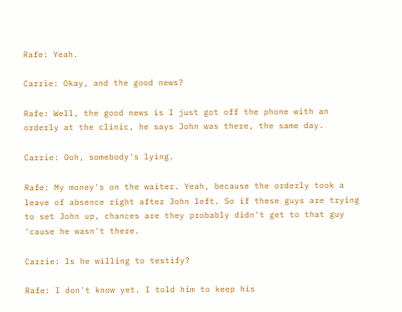Rafe: Yeah.

Carrie: Okay, and the good news?

Rafe: Well, the good news is I just got off the phone with an orderly at the clinic, he says John was there, the same day.

Carrie: Ooh, somebody's lying.

Rafe: My money's on the waiter. Yeah, because the orderly took a leave of absence right after John left. So if these guys are trying to set John up, chances are they probably didn't get to that guy 'cause he wasn't there.

Carrie: Is he willing to testify?

Rafe: I don't know yet. I told him to keep his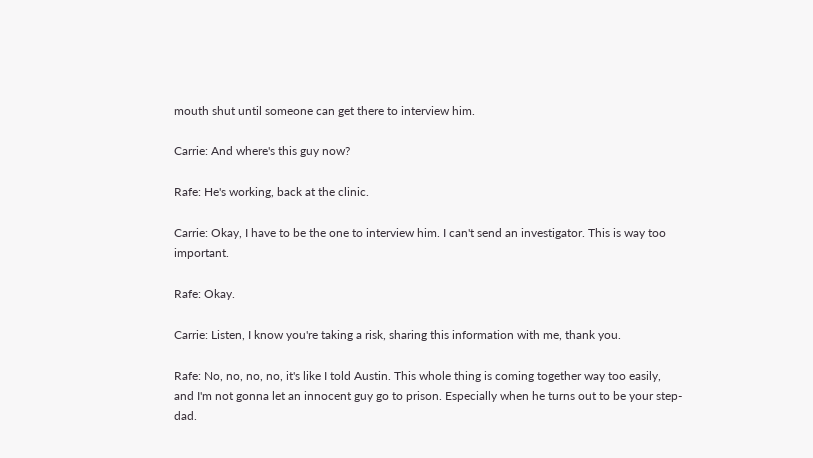mouth shut until someone can get there to interview him.

Carrie: And where's this guy now?

Rafe: He's working, back at the clinic.

Carrie: Okay, I have to be the one to interview him. I can't send an investigator. This is way too important.

Rafe: Okay.

Carrie: Listen, I know you're taking a risk, sharing this information with me, thank you.

Rafe: No, no, no, no, it's like I told Austin. This whole thing is coming together way too easily, and I'm not gonna let an innocent guy go to prison. Especially when he turns out to be your step-dad.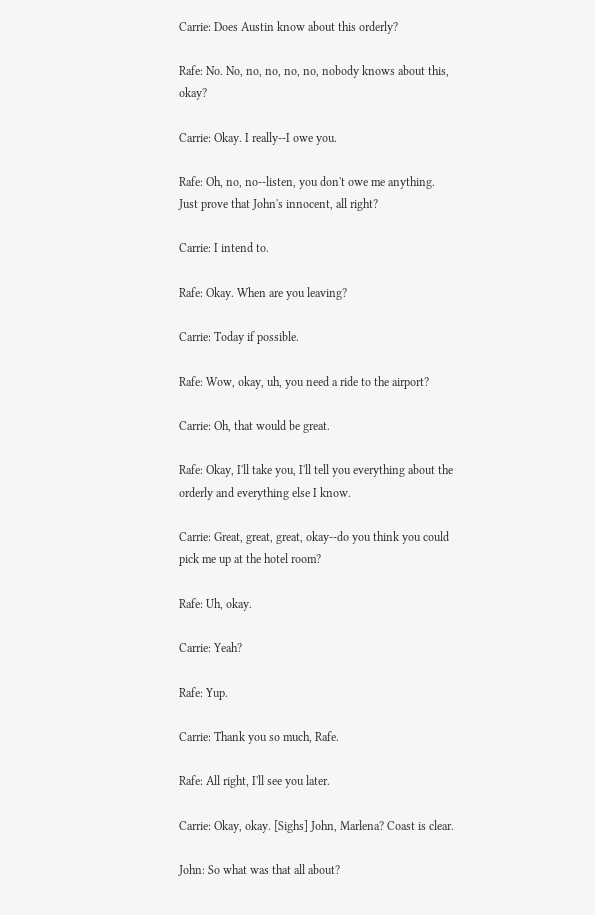Carrie: Does Austin know about this orderly?

Rafe: No. No, no, no, no, no, nobody knows about this, okay?

Carrie: Okay. I really--I owe you.

Rafe: Oh, no, no--listen, you don't owe me anything. Just prove that John's innocent, all right?

Carrie: I intend to.

Rafe: Okay. When are you leaving?

Carrie: Today if possible.

Rafe: Wow, okay, uh, you need a ride to the airport?

Carrie: Oh, that would be great.

Rafe: Okay, I'll take you, I'll tell you everything about the orderly and everything else I know.

Carrie: Great, great, great, okay--do you think you could pick me up at the hotel room?

Rafe: Uh, okay.

Carrie: Yeah?

Rafe: Yup.

Carrie: Thank you so much, Rafe.

Rafe: All right, I'll see you later.

Carrie: Okay, okay. [Sighs] John, Marlena? Coast is clear.

John: So what was that all about?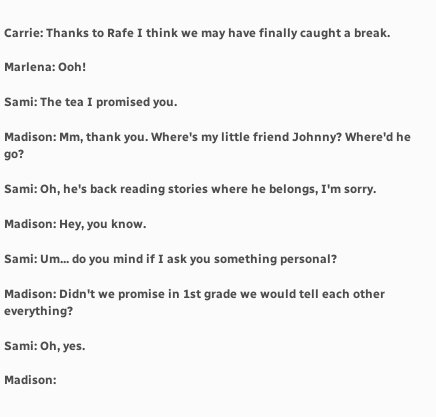Carrie: Thanks to Rafe I think we may have finally caught a break.

Marlena: Ooh!

Sami: The tea I promised you.

Madison: Mm, thank you. Where's my little friend Johnny? Where'd he go?

Sami: Oh, he's back reading stories where he belongs, I'm sorry.

Madison: Hey, you know.

Sami: Um... do you mind if I ask you something personal?

Madison: Didn't we promise in 1st grade we would tell each other everything?

Sami: Oh, yes.

Madison: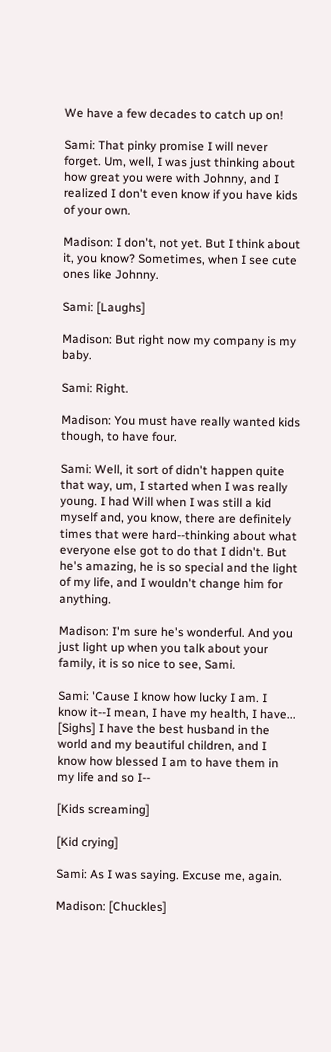We have a few decades to catch up on!

Sami: That pinky promise I will never forget. Um, well, I was just thinking about how great you were with Johnny, and I realized I don't even know if you have kids of your own.

Madison: I don't, not yet. But I think about it, you know? Sometimes, when I see cute ones like Johnny.

Sami: [Laughs]

Madison: But right now my company is my baby.

Sami: Right.

Madison: You must have really wanted kids though, to have four.

Sami: Well, it sort of didn't happen quite that way, um, I started when I was really young. I had Will when I was still a kid myself and, you know, there are definitely times that were hard--thinking about what everyone else got to do that I didn't. But he's amazing, he is so special and the light of my life, and I wouldn't change him for anything.

Madison: I'm sure he's wonderful. And you just light up when you talk about your family, it is so nice to see, Sami.

Sami: 'Cause I know how lucky I am. I know it--I mean, I have my health, I have... [Sighs] I have the best husband in the world and my beautiful children, and I know how blessed I am to have them in my life and so I--

[Kids screaming]

[Kid crying]

Sami: As I was saying. Excuse me, again.

Madison: [Chuckles]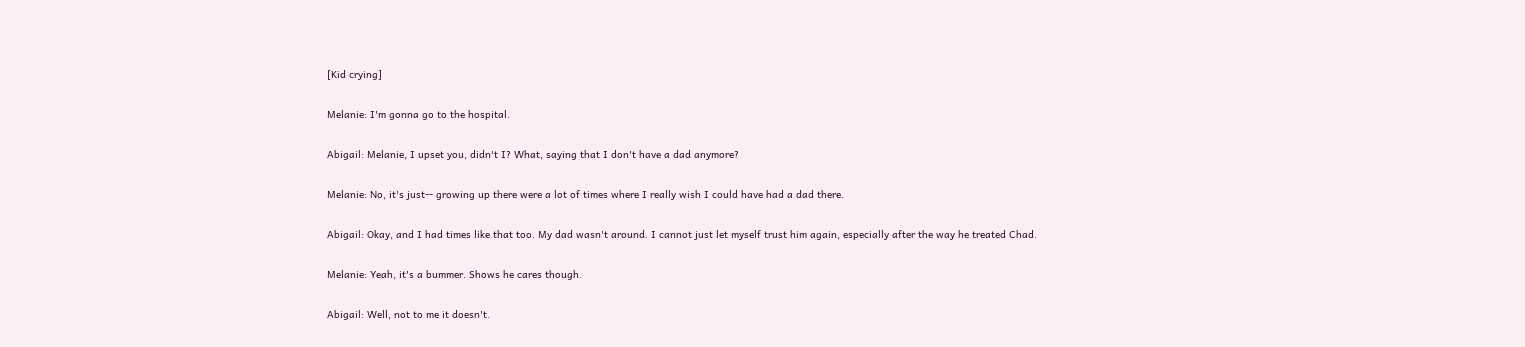[Kid crying]

Melanie: I'm gonna go to the hospital.

Abigail: Melanie, I upset you, didn't I? What, saying that I don't have a dad anymore?

Melanie: No, it's just-- growing up there were a lot of times where I really wish I could have had a dad there.

Abigail: Okay, and I had times like that too. My dad wasn't around. I cannot just let myself trust him again, especially after the way he treated Chad.

Melanie: Yeah, it's a bummer. Shows he cares though.

Abigail: Well, not to me it doesn't.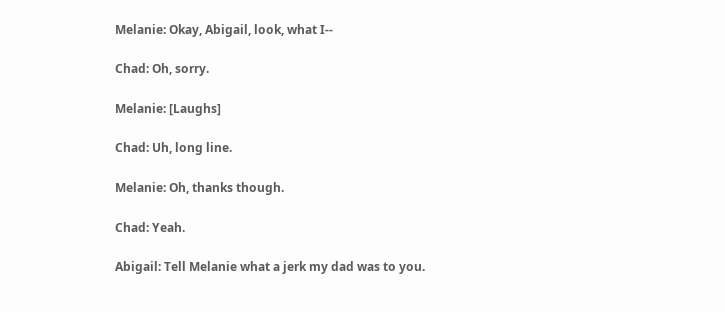Melanie: Okay, Abigail, look, what I--

Chad: Oh, sorry.

Melanie: [Laughs]

Chad: Uh, long line.

Melanie: Oh, thanks though.

Chad: Yeah.

Abigail: Tell Melanie what a jerk my dad was to you.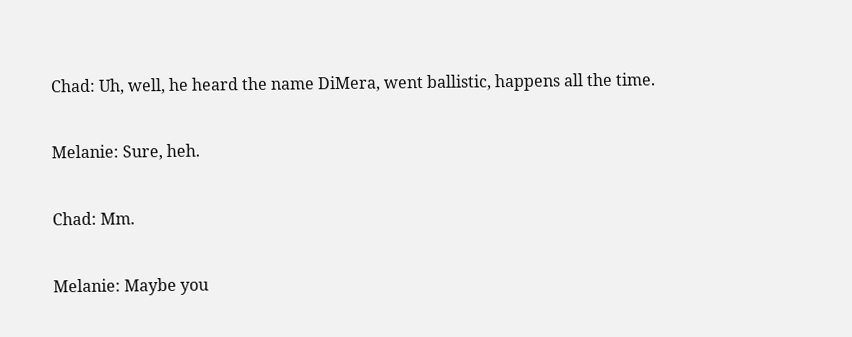Chad: Uh, well, he heard the name DiMera, went ballistic, happens all the time.

Melanie: Sure, heh.

Chad: Mm.

Melanie: Maybe you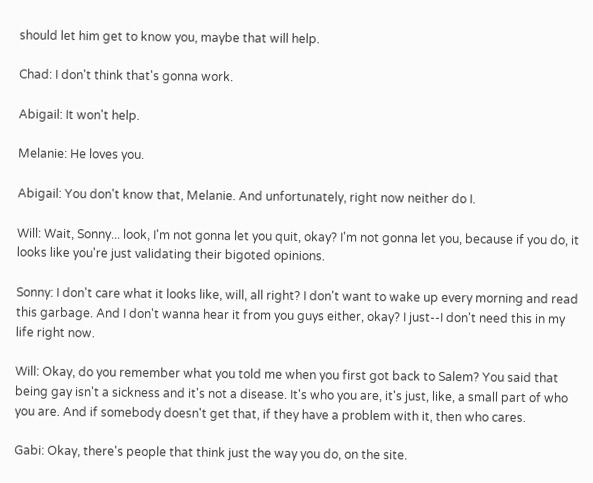should let him get to know you, maybe that will help.

Chad: I don't think that's gonna work.

Abigail: It won't help.

Melanie: He loves you.

Abigail: You don't know that, Melanie. And unfortunately, right now neither do I.

Will: Wait, Sonny... look, I'm not gonna let you quit, okay? I'm not gonna let you, because if you do, it looks like you're just validating their bigoted opinions.

Sonny: I don't care what it looks like, will, all right? I don't want to wake up every morning and read this garbage. And I don't wanna hear it from you guys either, okay? I just--I don't need this in my life right now.

Will: Okay, do you remember what you told me when you first got back to Salem? You said that being gay isn't a sickness and it's not a disease. It's who you are, it's just, like, a small part of who you are. And if somebody doesn't get that, if they have a problem with it, then who cares.

Gabi: Okay, there's people that think just the way you do, on the site.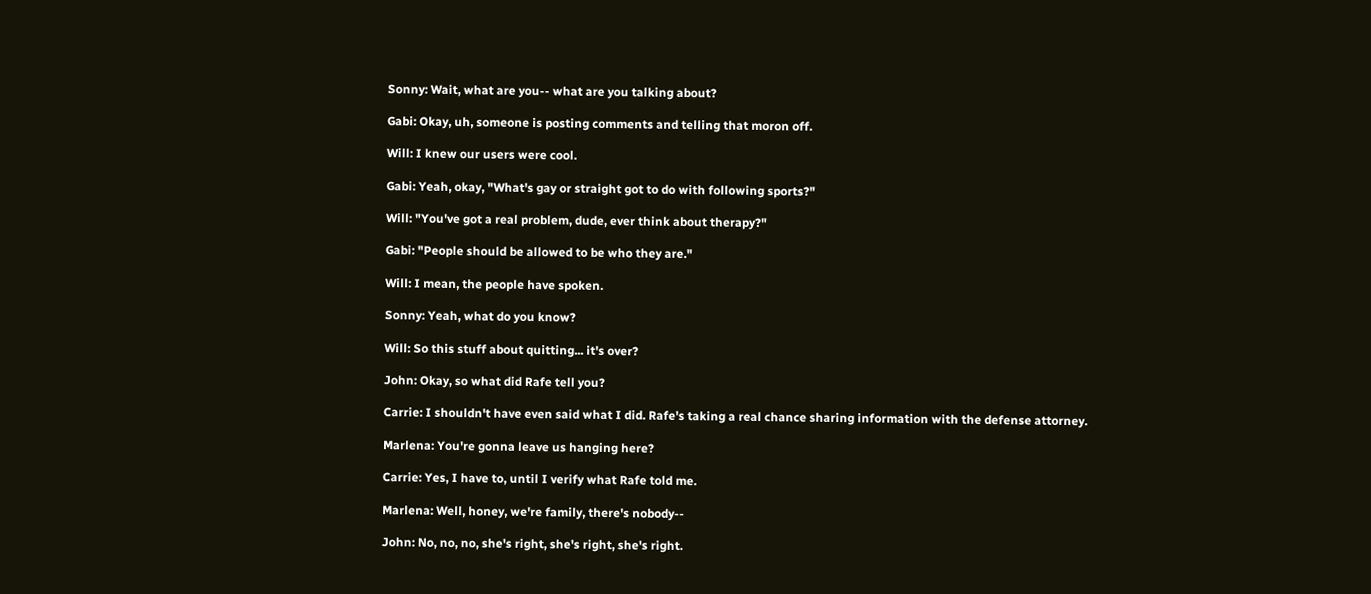Sonny: Wait, what are you-- what are you talking about?

Gabi: Okay, uh, someone is posting comments and telling that moron off.

Will: I knew our users were cool.

Gabi: Yeah, okay, "What's gay or straight got to do with following sports?"

Will: "You've got a real problem, dude, ever think about therapy?"

Gabi: "People should be allowed to be who they are."

Will: I mean, the people have spoken.

Sonny: Yeah, what do you know?

Will: So this stuff about quitting... it's over?

John: Okay, so what did Rafe tell you?

Carrie: I shouldn't have even said what I did. Rafe's taking a real chance sharing information with the defense attorney.

Marlena: You're gonna leave us hanging here?

Carrie: Yes, I have to, until I verify what Rafe told me.

Marlena: Well, honey, we're family, there's nobody--

John: No, no, no, she's right, she's right, she's right.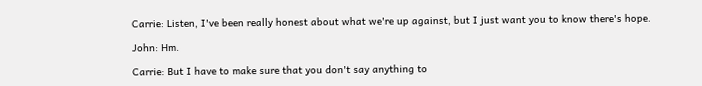Carrie: Listen, I've been really honest about what we're up against, but I just want you to know there's hope.

John: Hm.

Carrie: But I have to make sure that you don't say anything to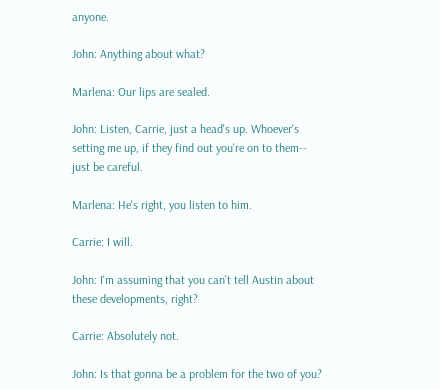anyone.

John: Anything about what?

Marlena: Our lips are sealed.

John: Listen, Carrie, just a head's up. Whoever's setting me up, if they find out you're on to them-- just be careful.

Marlena: He's right, you listen to him.

Carrie: I will.

John: I'm assuming that you can't tell Austin about these developments, right?

Carrie: Absolutely not.

John: Is that gonna be a problem for the two of you?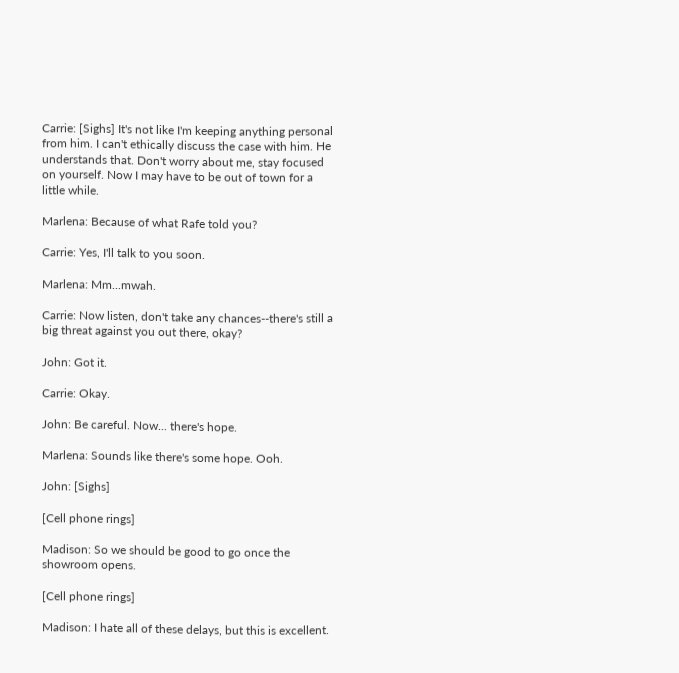Carrie: [Sighs] It's not like I'm keeping anything personal from him. I can't ethically discuss the case with him. He understands that. Don't worry about me, stay focused on yourself. Now I may have to be out of town for a little while.

Marlena: Because of what Rafe told you?

Carrie: Yes, I'll talk to you soon.

Marlena: Mm...mwah.

Carrie: Now listen, don't take any chances--there's still a big threat against you out there, okay?

John: Got it.

Carrie: Okay.

John: Be careful. Now... there's hope.

Marlena: Sounds like there's some hope. Ooh.

John: [Sighs]

[Cell phone rings]

Madison: So we should be good to go once the showroom opens.

[Cell phone rings]

Madison: I hate all of these delays, but this is excellent.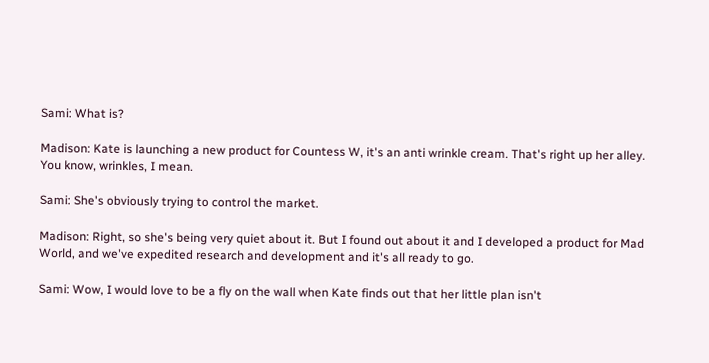Sami: What is?

Madison: Kate is launching a new product for Countess W, it's an anti wrinkle cream. That's right up her alley. You know, wrinkles, I mean.

Sami: She's obviously trying to control the market.

Madison: Right, so she's being very quiet about it. But I found out about it and I developed a product for Mad World, and we've expedited research and development and it's all ready to go.

Sami: Wow, I would love to be a fly on the wall when Kate finds out that her little plan isn't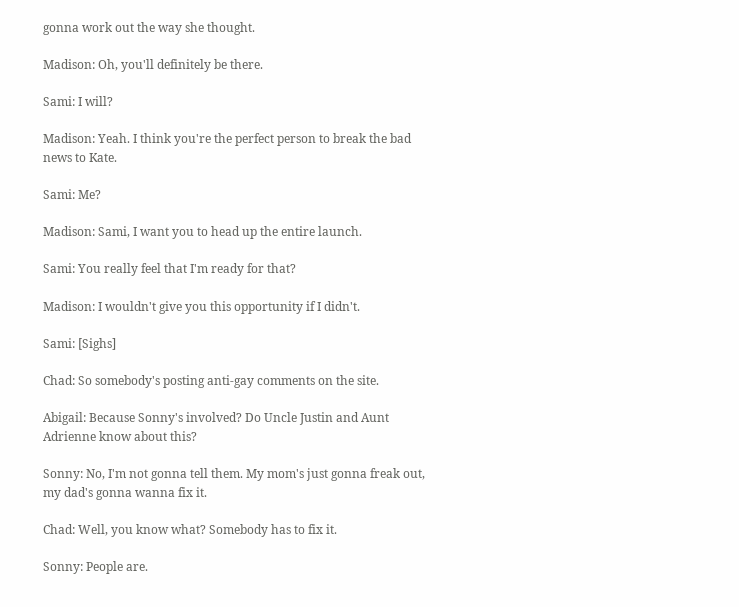gonna work out the way she thought.

Madison: Oh, you'll definitely be there.

Sami: I will?

Madison: Yeah. I think you're the perfect person to break the bad news to Kate.

Sami: Me?

Madison: Sami, I want you to head up the entire launch.

Sami: You really feel that I'm ready for that?

Madison: I wouldn't give you this opportunity if I didn't.

Sami: [Sighs]

Chad: So somebody's posting anti-gay comments on the site.

Abigail: Because Sonny's involved? Do Uncle Justin and Aunt Adrienne know about this?

Sonny: No, I'm not gonna tell them. My mom's just gonna freak out, my dad's gonna wanna fix it.

Chad: Well, you know what? Somebody has to fix it.

Sonny: People are.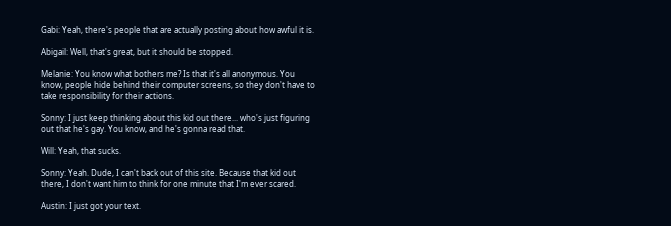Gabi: Yeah, there's people that are actually posting about how awful it is.

Abigail: Well, that's great, but it should be stopped.

Melanie: You know what bothers me? Is that it's all anonymous. You know, people hide behind their computer screens, so they don't have to take responsibility for their actions.

Sonny: I just keep thinking about this kid out there... who's just figuring out that he's gay. You know, and he's gonna read that.

Will: Yeah, that sucks.

Sonny: Yeah. Dude, I can't back out of this site. Because that kid out there, I don't want him to think for one minute that I'm ever scared.

Austin: I just got your text.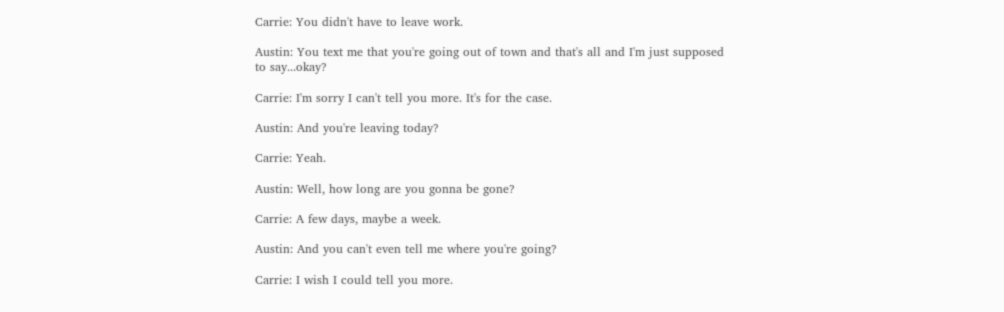Carrie: You didn't have to leave work.

Austin: You text me that you're going out of town and that's all and I'm just supposed to say...okay?

Carrie: I'm sorry I can't tell you more. It's for the case.

Austin: And you're leaving today?

Carrie: Yeah.

Austin: Well, how long are you gonna be gone?

Carrie: A few days, maybe a week.

Austin: And you can't even tell me where you're going?

Carrie: I wish I could tell you more.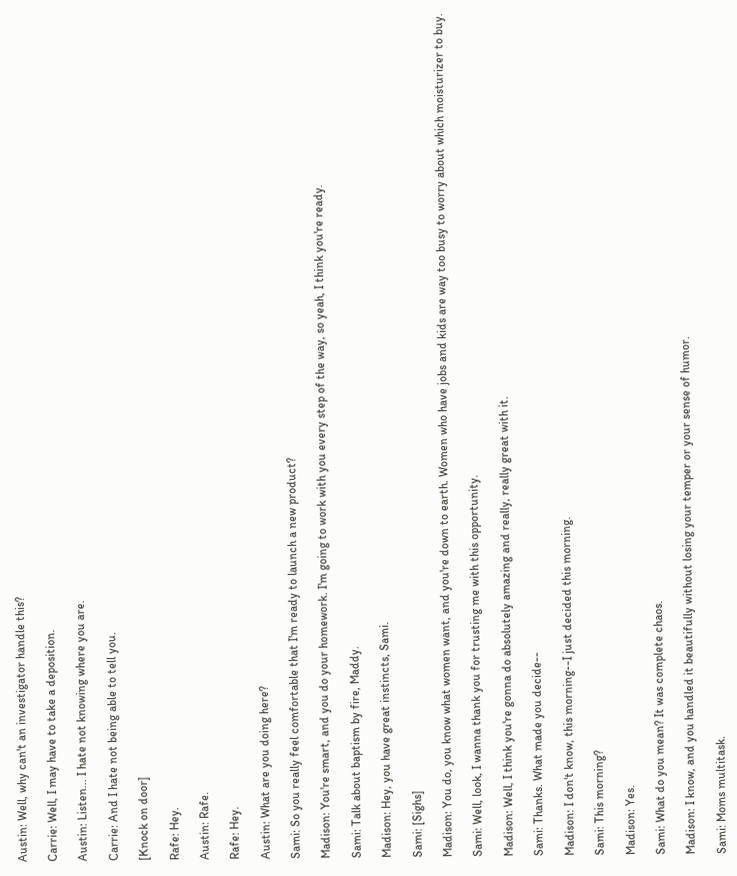Austin: Well, why can't an investigator handle this?

Carrie: Well, I may have to take a deposition.

Austin: Listen... I hate not knowing where you are.

Carrie: And I hate not being able to tell you.

[Knock on door]

Rafe: Hey.

Austin: Rafe.

Rafe: Hey.

Austin: What are you doing here?

Sami: So you really feel comfortable that I'm ready to launch a new product?

Madison: You're smart, and you do your homework. I'm going to work with you every step of the way, so yeah, I think you're ready.

Sami: Talk about baptism by fire, Maddy.

Madison: Hey, you have great instincts, Sami.

Sami: [Sighs]

Madison: You do, you know what women want, and you're down to earth. Women who have jobs and kids are way too busy to worry about which moisturizer to buy.

Sami: Well, look, I wanna thank you for trusting me with this opportunity.

Madison: Well, I think you're gonna do absolutely amazing and really, really great with it.

Sami: Thanks. What made you decide--

Madison: I don't know, this morning--I just decided this morning.

Sami: This morning?

Madison: Yes.

Sami: What do you mean? It was complete chaos.

Madison: I know, and you handled it beautifully without losing your temper or your sense of humor.

Sami: Moms multitask.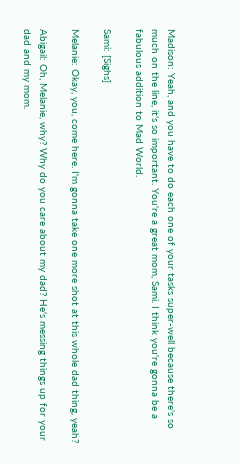Madison: Yeah, and you have to do each one of your tasks super-well because there's so much on the line, it's so important. You're a great mom, Sami. I think you're gonna be a fabulous addition to Mad World.

Sami: [Sighs]

Melanie: Okay, you, come here. I'm gonna take one more shot at this whole dad thing, yeah?

Abigail: Oh, Melanie, why? Why do you care about my dad? He's messing things up for your dad and my mom.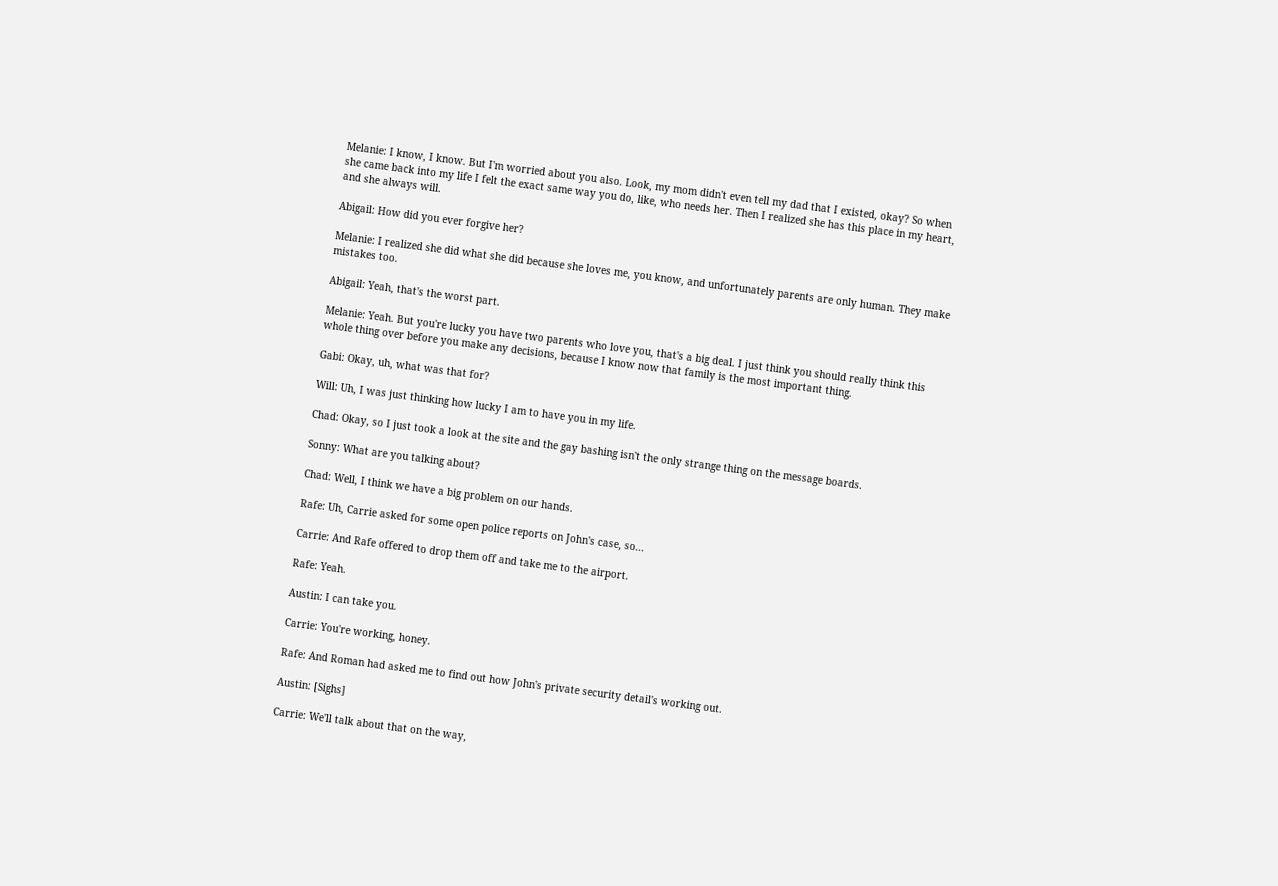Melanie: I know, I know. But I'm worried about you also. Look, my mom didn't even tell my dad that I existed, okay? So when she came back into my life I felt the exact same way you do, like, who needs her. Then I realized she has this place in my heart, and she always will.

Abigail: How did you ever forgive her?

Melanie: I realized she did what she did because she loves me, you know, and unfortunately parents are only human. They make mistakes too.

Abigail: Yeah, that's the worst part.

Melanie: Yeah. But you're lucky you have two parents who love you, that's a big deal. I just think you should really think this whole thing over before you make any decisions, because I know now that family is the most important thing.

Gabi: Okay, uh, what was that for?

Will: Uh, I was just thinking how lucky I am to have you in my life.

Chad: Okay, so I just took a look at the site and the gay bashing isn't the only strange thing on the message boards.

Sonny: What are you talking about?

Chad: Well, I think we have a big problem on our hands.

Rafe: Uh, Carrie asked for some open police reports on John's case, so...

Carrie: And Rafe offered to drop them off and take me to the airport.

Rafe: Yeah.

Austin: I can take you.

Carrie: You're working, honey.

Rafe: And Roman had asked me to find out how John's private security detail's working out.

Austin: [Sighs]

Carrie: We'll talk about that on the way,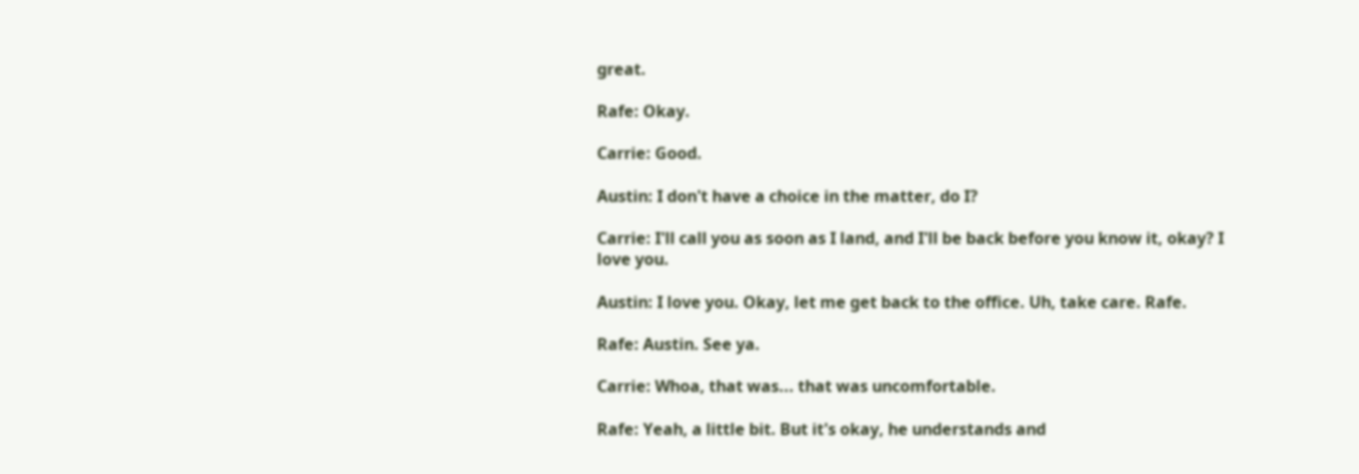great.

Rafe: Okay.

Carrie: Good.

Austin: I don't have a choice in the matter, do I?

Carrie: I'll call you as soon as I land, and I'll be back before you know it, okay? I love you.

Austin: I love you. Okay, let me get back to the office. Uh, take care. Rafe.

Rafe: Austin. See ya.

Carrie: Whoa, that was... that was uncomfortable.

Rafe: Yeah, a little bit. But it's okay, he understands and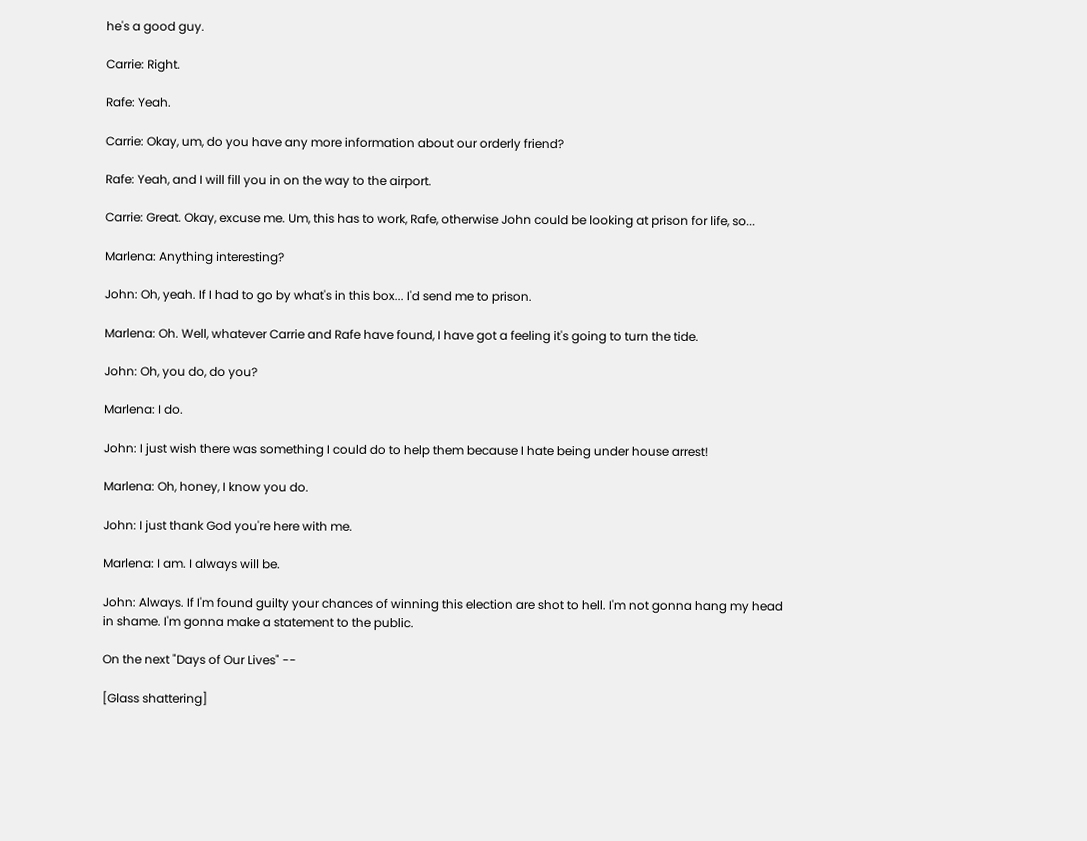he's a good guy.

Carrie: Right.

Rafe: Yeah.

Carrie: Okay, um, do you have any more information about our orderly friend?

Rafe: Yeah, and I will fill you in on the way to the airport.

Carrie: Great. Okay, excuse me. Um, this has to work, Rafe, otherwise John could be looking at prison for life, so...

Marlena: Anything interesting?

John: Oh, yeah. If I had to go by what's in this box... I'd send me to prison.

Marlena: Oh. Well, whatever Carrie and Rafe have found, I have got a feeling it's going to turn the tide.

John: Oh, you do, do you?

Marlena: I do.

John: I just wish there was something I could do to help them because I hate being under house arrest!

Marlena: Oh, honey, I know you do.

John: I just thank God you're here with me.

Marlena: I am. I always will be.

John: Always. If I'm found guilty your chances of winning this election are shot to hell. I'm not gonna hang my head in shame. I'm gonna make a statement to the public.

On the next "Days of Our Lives" --

[Glass shattering]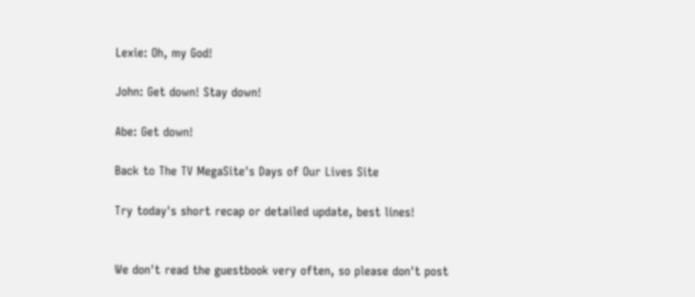Lexie: Oh, my God!

John: Get down! Stay down!

Abe: Get down!

Back to The TV MegaSite's Days of Our Lives Site

Try today's short recap or detailed update, best lines!


We don't read the guestbook very often, so please don't post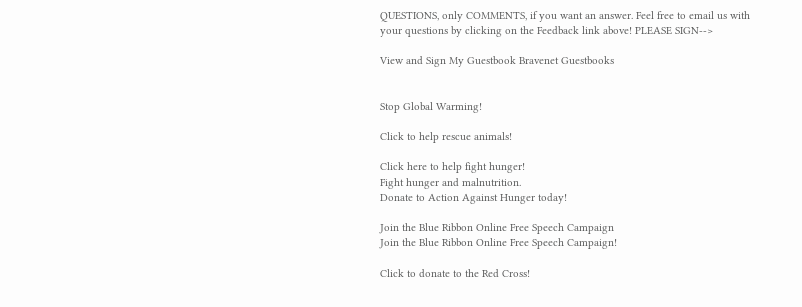QUESTIONS, only COMMENTS, if you want an answer. Feel free to email us with your questions by clicking on the Feedback link above! PLEASE SIGN-->

View and Sign My Guestbook Bravenet Guestbooks


Stop Global Warming!

Click to help rescue animals!

Click here to help fight hunger!
Fight hunger and malnutrition.
Donate to Action Against Hunger today!

Join the Blue Ribbon Online Free Speech Campaign
Join the Blue Ribbon Online Free Speech Campaign!

Click to donate to the Red Cross!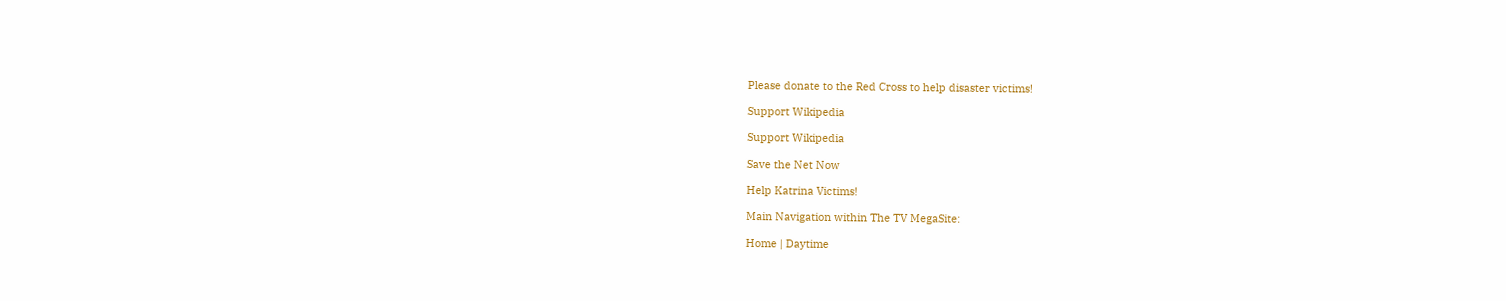Please donate to the Red Cross to help disaster victims!

Support Wikipedia

Support Wikipedia

Save the Net Now

Help Katrina Victims!

Main Navigation within The TV MegaSite:

Home | Daytime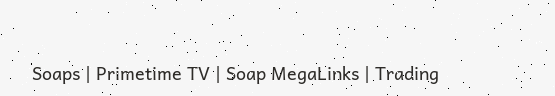Soaps | Primetime TV | Soap MegaLinks | Trading